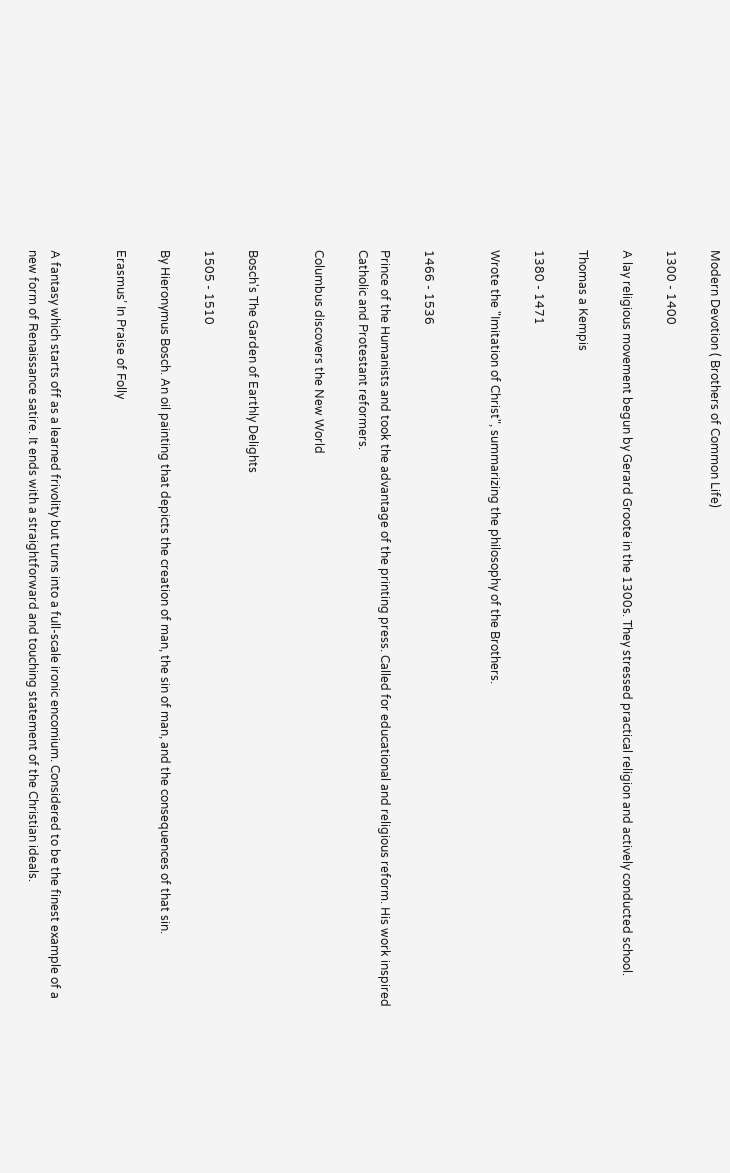Modern Devotion ( Brothers of Common Life)

1300 - 1400

A lay religious movement begun by Gerard Groote in the 1300s. They stressed practical religion and actively conducted school.

Thomas a Kempis

1380 - 1471

Wrote the "Imitation of Christ", summarizing the philosophy of the Brothers.


1466 - 1536

Prince of the Humanists and took the advantage of the printing press. Called for educational and religious reform. His work inspired Catholic and Protestant reformers.

Columbus discovers the New World


Bosch's The Garden of Earthly Delights

1505 - 1510

By Hieronymus Bosch. An oil painting that depicts the creation of man, the sin of man, and the consequences of that sin.

Erasmus’ In Praise of Folly


A fantasy which starts off as a learned frivolity but turns into a full-scale ironic encomium. Considered to be the finest example of a new form of Renaissance satire. It ends with a straightforward and touching statement of the Christian ideals.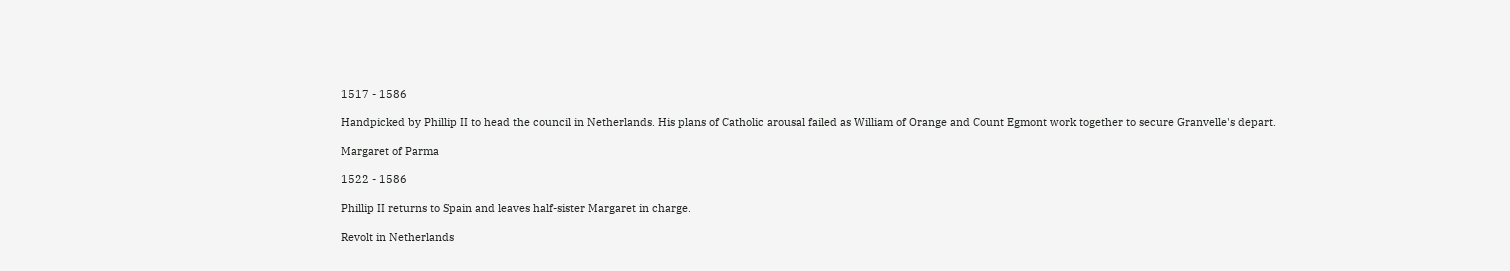1517 - 1586

Handpicked by Phillip II to head the council in Netherlands. His plans of Catholic arousal failed as William of Orange and Count Egmont work together to secure Granvelle's depart.

Margaret of Parma

1522 - 1586

Phillip II returns to Spain and leaves half-sister Margaret in charge.

Revolt in Netherlands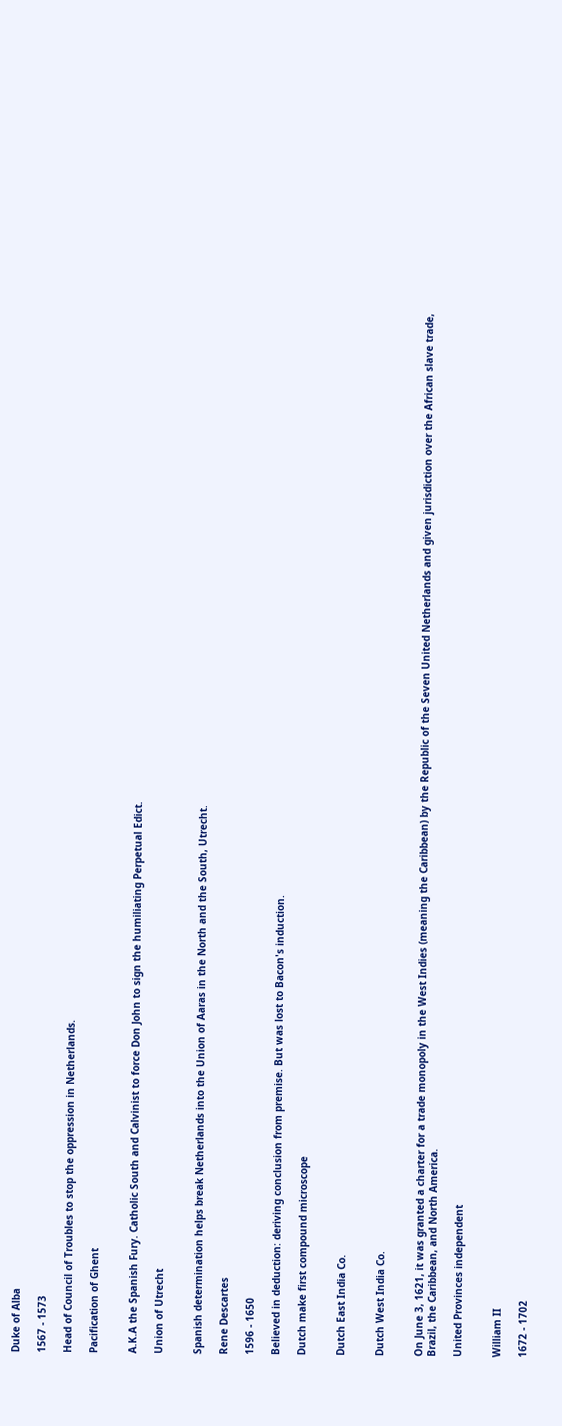Duke of Alba

1567 - 1573

Head of Council of Troubles to stop the oppression in Netherlands.

Pacification of Ghent


A.K.A the Spanish Fury. Catholic South and Calvinist to force Don John to sign the humiliating Perpetual Edict.

Union of Utrecht


Spanish determination helps break Netherlands into the Union of Aaras in the North and the South, Utrecht.

Rene Descartes

1596 - 1650

Believed in deduction: deriving conclusion from premise. But was lost to Bacon's induction.

Dutch make first compound microscope


Dutch East India Co.


Dutch West India Co.


On June 3, 1621, it was granted a charter for a trade monopoly in the West Indies (meaning the Caribbean) by the Republic of the Seven United Netherlands and given jurisdiction over the African slave trade, Brazil, the Caribbean, and North America.

United Provinces independent


William II

1672 - 1702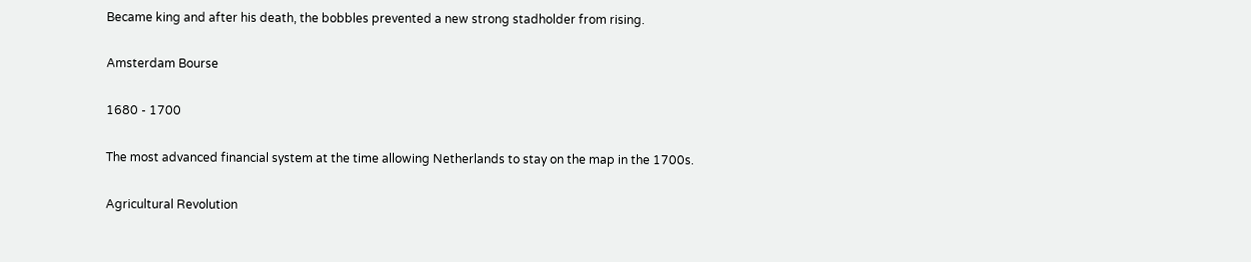Became king and after his death, the bobbles prevented a new strong stadholder from rising.

Amsterdam Bourse

1680 - 1700

The most advanced financial system at the time allowing Netherlands to stay on the map in the 1700s.

Agricultural Revolution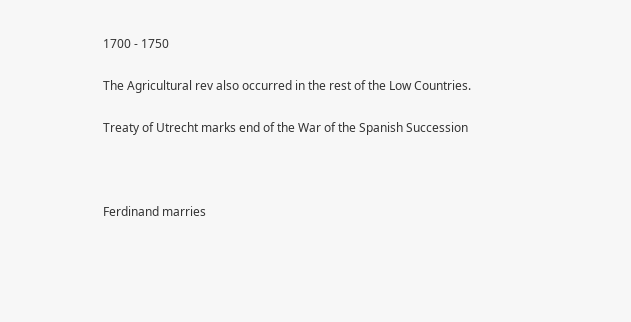1700 - 1750

The Agricultural rev also occurred in the rest of the Low Countries.

Treaty of Utrecht marks end of the War of the Spanish Succession



Ferdinand marries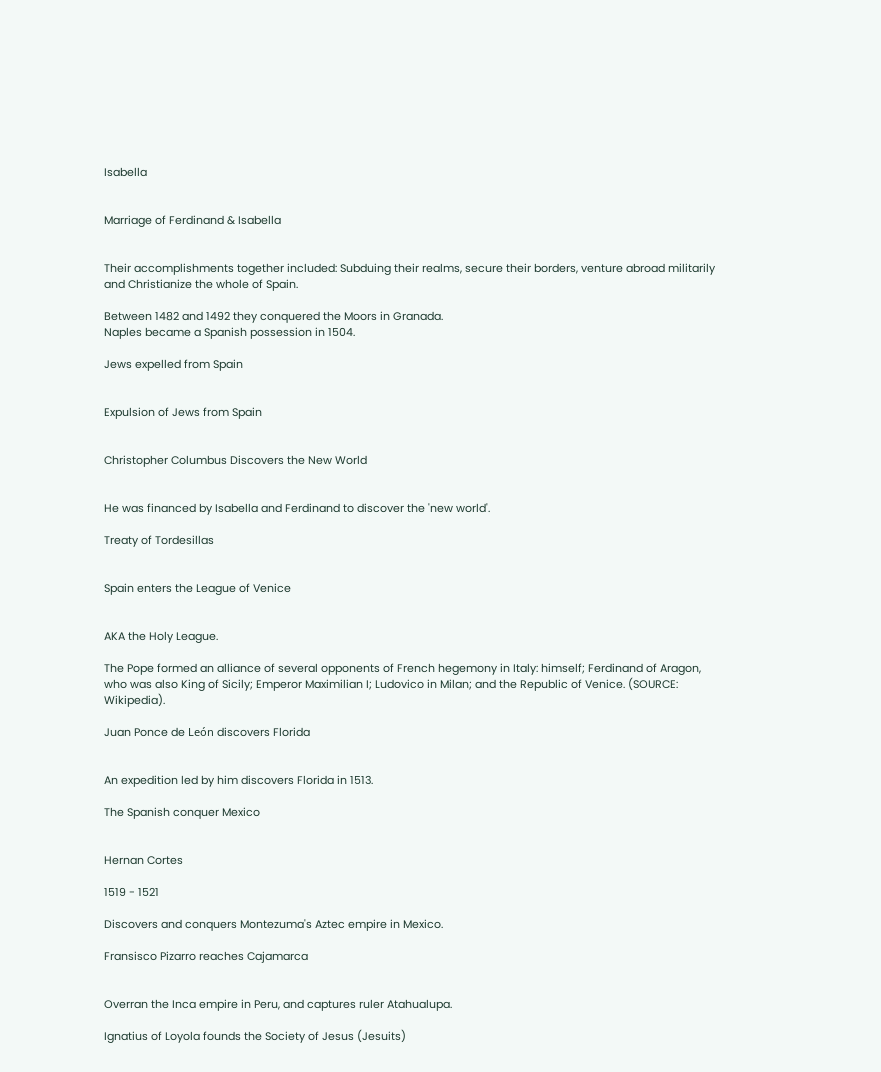Isabella


Marriage of Ferdinand & Isabella


Their accomplishments together included: Subduing their realms, secure their borders, venture abroad militarily and Christianize the whole of Spain.

Between 1482 and 1492 they conquered the Moors in Granada.
Naples became a Spanish possession in 1504.

Jews expelled from Spain


Expulsion of Jews from Spain


Christopher Columbus Discovers the New World


He was financed by Isabella and Ferdinand to discover the 'new world'.

Treaty of Tordesillas


Spain enters the League of Venice


AKA the Holy League.

The Pope formed an alliance of several opponents of French hegemony in Italy: himself; Ferdinand of Aragon, who was also King of Sicily; Emperor Maximilian I; Ludovico in Milan; and the Republic of Venice. (SOURCE: Wikipedia).

Juan Ponce de León discovers Florida


An expedition led by him discovers Florida in 1513.

The Spanish conquer Mexico


Hernan Cortes

1519 - 1521

Discovers and conquers Montezuma's Aztec empire in Mexico.

Fransisco Pizarro reaches Cajamarca


Overran the Inca empire in Peru, and captures ruler Atahualupa.

Ignatius of Loyola founds the Society of Jesus (Jesuits)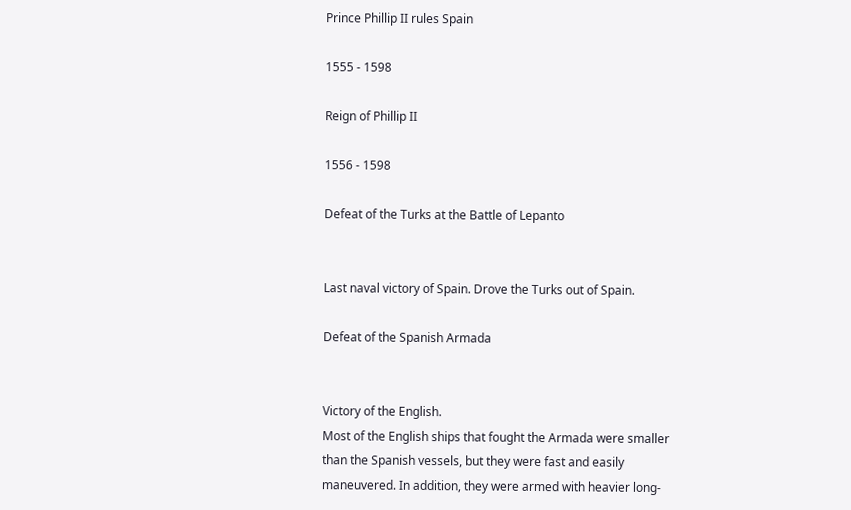Prince Phillip II rules Spain

1555 - 1598

Reign of Phillip II

1556 - 1598

Defeat of the Turks at the Battle of Lepanto


Last naval victory of Spain. Drove the Turks out of Spain.

Defeat of the Spanish Armada


Victory of the English.
Most of the English ships that fought the Armada were smaller than the Spanish vessels, but they were fast and easily maneuvered. In addition, they were armed with heavier long-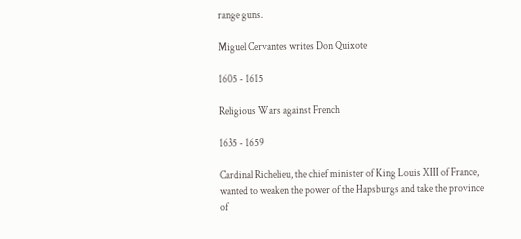range guns.

Miguel Cervantes writes Don Quixote

1605 - 1615

Religious Wars against French

1635 - 1659

Cardinal Richelieu, the chief minister of King Louis XIII of France, wanted to weaken the power of the Hapsburgs and take the province of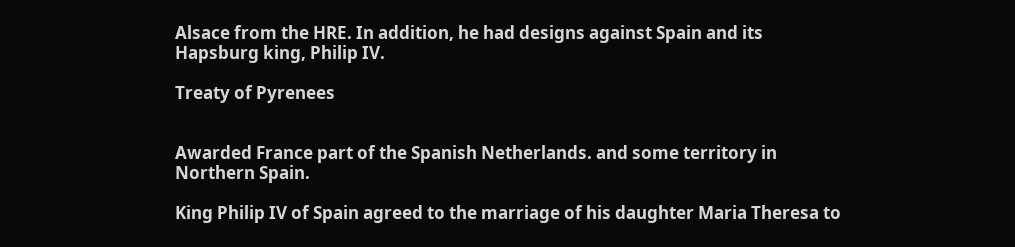Alsace from the HRE. In addition, he had designs against Spain and its Hapsburg king, Philip IV.

Treaty of Pyrenees


Awarded France part of the Spanish Netherlands. and some territory in Northern Spain.

King Philip IV of Spain agreed to the marriage of his daughter Maria Theresa to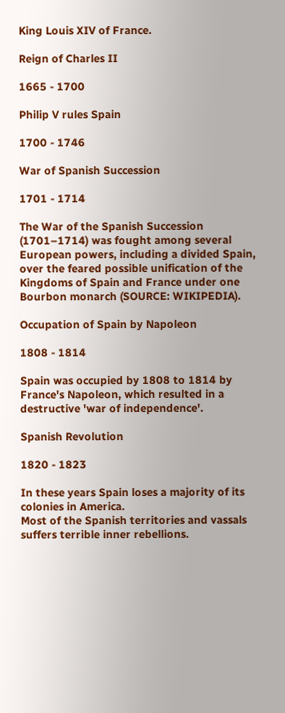King Louis XIV of France.

Reign of Charles II

1665 - 1700

Philip V rules Spain

1700 - 1746

War of Spanish Succession

1701 - 1714

The War of the Spanish Succession (1701–1714) was fought among several European powers, including a divided Spain, over the feared possible unification of the Kingdoms of Spain and France under one Bourbon monarch (SOURCE: WIKIPEDIA).

Occupation of Spain by Napoleon

1808 - 1814

Spain was occupied by 1808 to 1814 by France's Napoleon, which resulted in a destructive 'war of independence'.

Spanish Revolution

1820 - 1823

In these years Spain loses a majority of its colonies in America.
Most of the Spanish territories and vassals suffers terrible inner rebellions.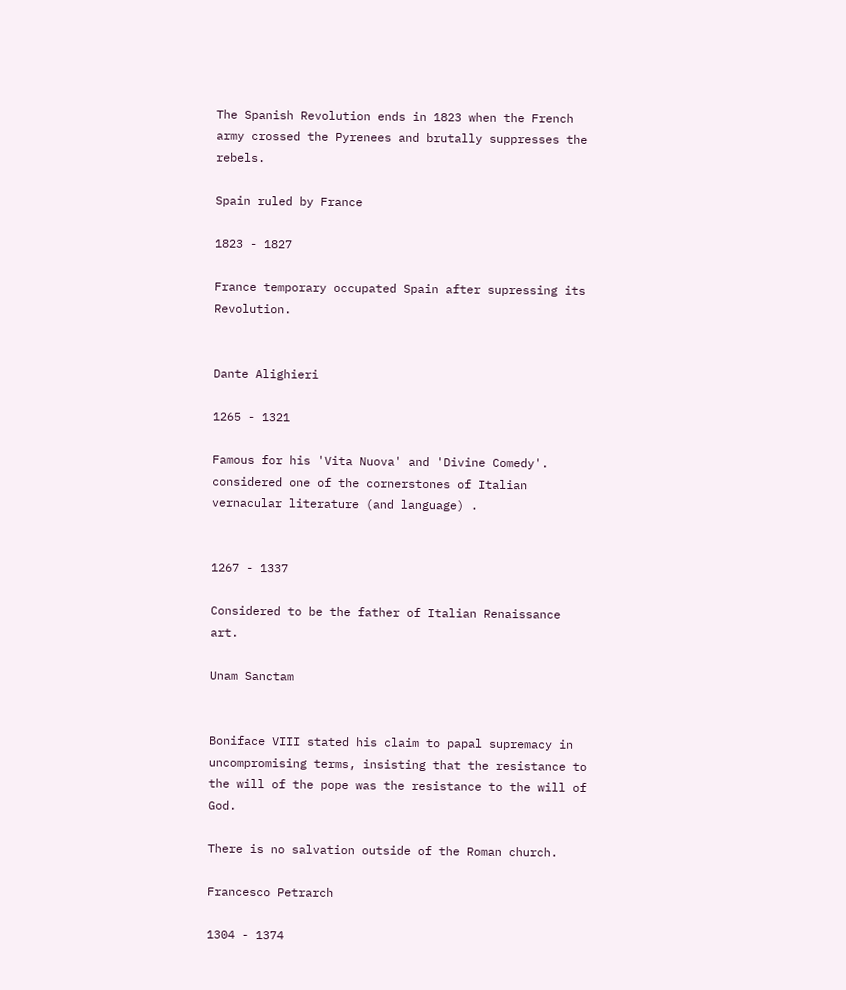The Spanish Revolution ends in 1823 when the French army crossed the Pyrenees and brutally suppresses the rebels.

Spain ruled by France

1823 - 1827

France temporary occupated Spain after supressing its Revolution.


Dante Alighieri

1265 - 1321

Famous for his 'Vita Nuova' and 'Divine Comedy'.
considered one of the cornerstones of Italian vernacular literature (and language) .


1267 - 1337

Considered to be the father of Italian Renaissance art.

Unam Sanctam


Boniface VIII stated his claim to papal supremacy in uncompromising terms, insisting that the resistance to the will of the pope was the resistance to the will of God.

There is no salvation outside of the Roman church.

Francesco Petrarch

1304 - 1374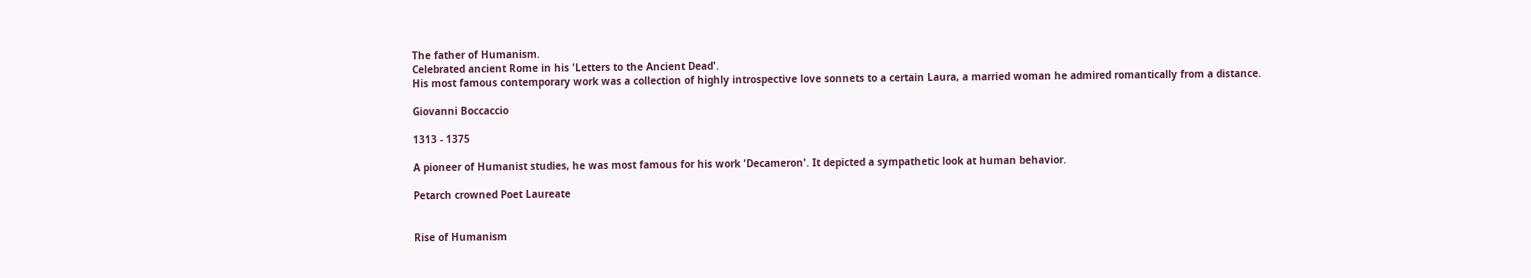The father of Humanism.
Celebrated ancient Rome in his 'Letters to the Ancient Dead'.
His most famous contemporary work was a collection of highly introspective love sonnets to a certain Laura, a married woman he admired romantically from a distance.

Giovanni Boccaccio

1313 - 1375

A pioneer of Humanist studies, he was most famous for his work 'Decameron'. It depicted a sympathetic look at human behavior.

Petarch crowned Poet Laureate


Rise of Humanism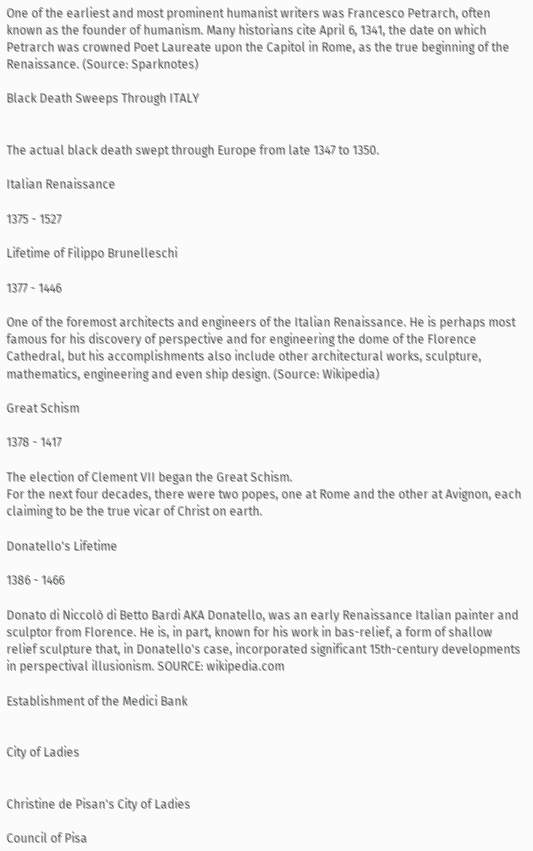One of the earliest and most prominent humanist writers was Francesco Petrarch, often known as the founder of humanism. Many historians cite April 6, 1341, the date on which Petrarch was crowned Poet Laureate upon the Capitol in Rome, as the true beginning of the Renaissance. (Source: Sparknotes)

Black Death Sweeps Through ITALY


The actual black death swept through Europe from late 1347 to 1350.

Italian Renaissance

1375 - 1527

Lifetime of Filippo Brunelleschi

1377 - 1446

One of the foremost architects and engineers of the Italian Renaissance. He is perhaps most famous for his discovery of perspective and for engineering the dome of the Florence Cathedral, but his accomplishments also include other architectural works, sculpture, mathematics, engineering and even ship design. (Source: Wikipedia)

Great Schism

1378 - 1417

The election of Clement VII began the Great Schism.
For the next four decades, there were two popes, one at Rome and the other at Avignon, each claiming to be the true vicar of Christ on earth.

Donatello's Lifetime

1386 - 1466

Donato di Niccolò di Betto Bardi AKA Donatello, was an early Renaissance Italian painter and sculptor from Florence. He is, in part, known for his work in bas-relief, a form of shallow relief sculpture that, in Donatello's case, incorporated significant 15th-century developments in perspectival illusionism. SOURCE: wikipedia.com

Establishment of the Medici Bank


City of Ladies


Christine de Pisan's City of Ladies

Council of Pisa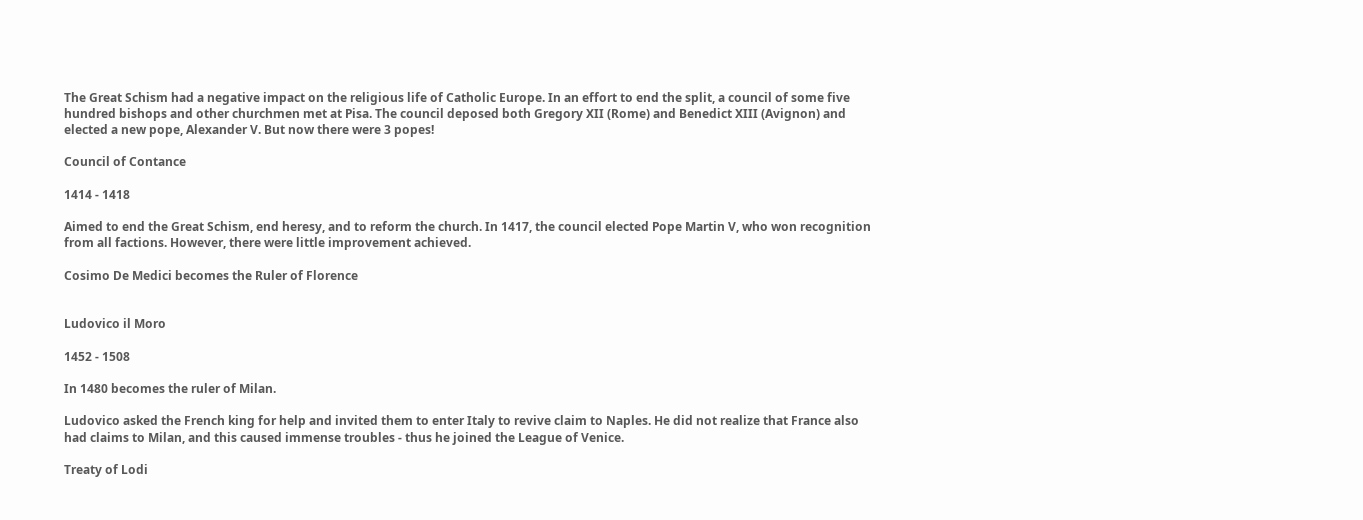The Great Schism had a negative impact on the religious life of Catholic Europe. In an effort to end the split, a council of some five hundred bishops and other churchmen met at Pisa. The council deposed both Gregory XII (Rome) and Benedict XIII (Avignon) and elected a new pope, Alexander V. But now there were 3 popes!

Council of Contance

1414 - 1418

Aimed to end the Great Schism, end heresy, and to reform the church. In 1417, the council elected Pope Martin V, who won recognition from all factions. However, there were little improvement achieved.

Cosimo De Medici becomes the Ruler of Florence


Ludovico il Moro

1452 - 1508

In 1480 becomes the ruler of Milan.

Ludovico asked the French king for help and invited them to enter Italy to revive claim to Naples. He did not realize that France also had claims to Milan, and this caused immense troubles - thus he joined the League of Venice.

Treaty of Lodi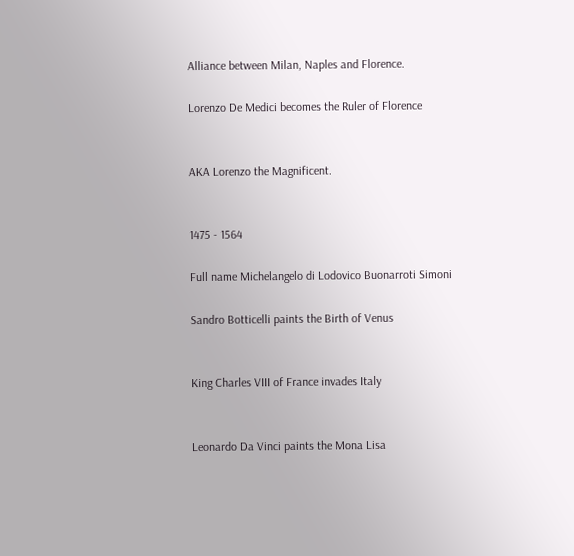Alliance between Milan, Naples and Florence.

Lorenzo De Medici becomes the Ruler of Florence


AKA Lorenzo the Magnificent.


1475 - 1564

Full name Michelangelo di Lodovico Buonarroti Simoni

Sandro Botticelli paints the Birth of Venus


King Charles VIII of France invades Italy


Leonardo Da Vinci paints the Mona Lisa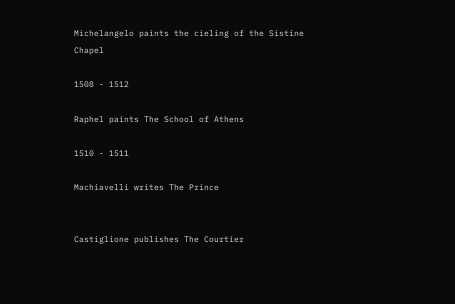Michelangelo paints the cieling of the Sistine Chapel

1508 - 1512

Raphel paints The School of Athens

1510 - 1511

Machiavelli writes The Prince


Castiglione publishes The Courtier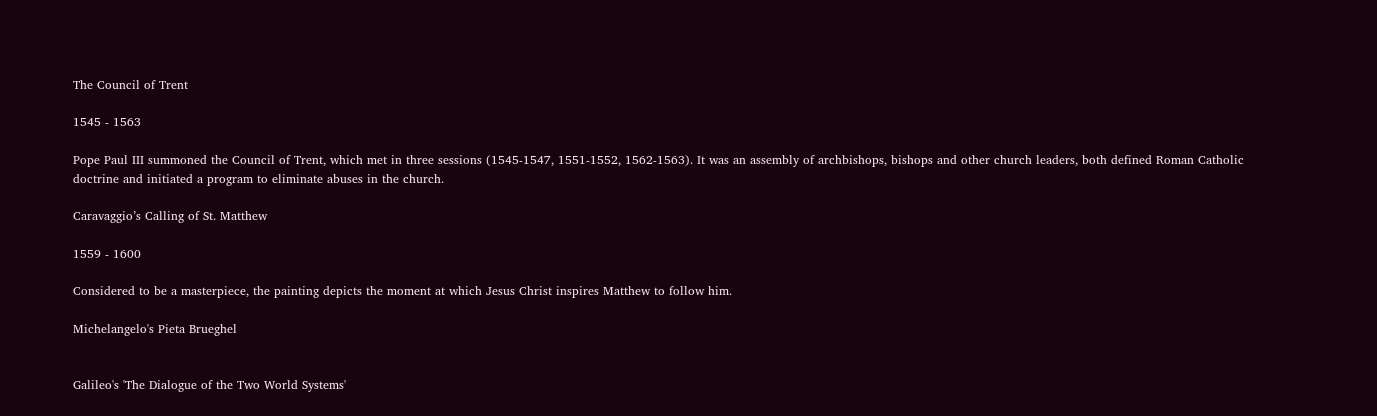The Council of Trent

1545 - 1563

Pope Paul III summoned the Council of Trent, which met in three sessions (1545-1547, 1551-1552, 1562-1563). It was an assembly of archbishops, bishops and other church leaders, both defined Roman Catholic doctrine and initiated a program to eliminate abuses in the church.

Caravaggio’s Calling of St. Matthew

1559 - 1600

Considered to be a masterpiece, the painting depicts the moment at which Jesus Christ inspires Matthew to follow him.

Michelangelo's Pieta Brueghel


Galileo's 'The Dialogue of the Two World Systems'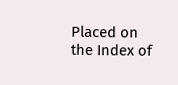Placed on the Index of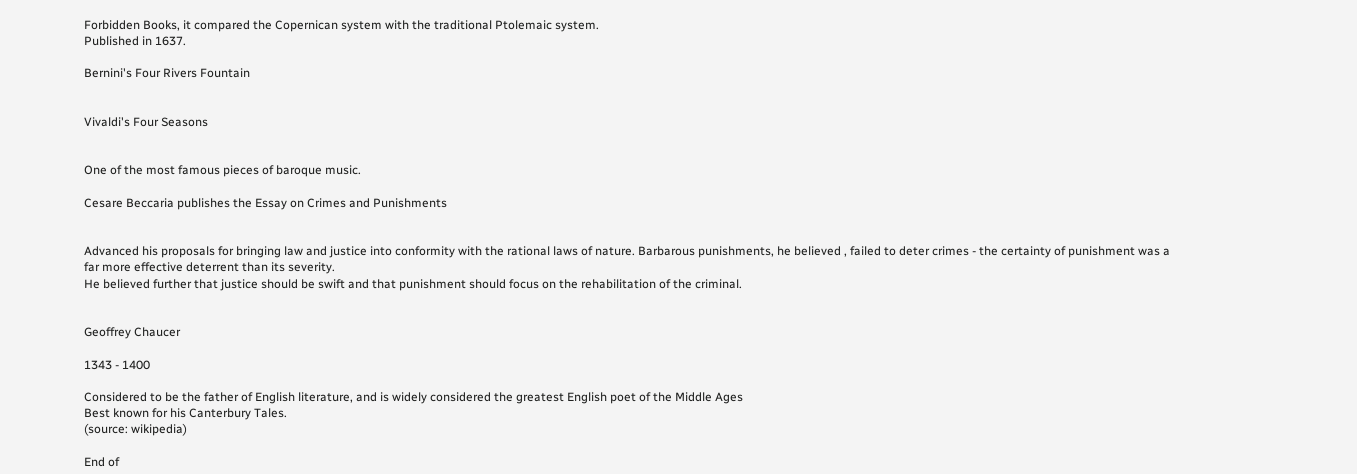Forbidden Books, it compared the Copernican system with the traditional Ptolemaic system.
Published in 1637.

Bernini's Four Rivers Fountain


Vivaldi's Four Seasons


One of the most famous pieces of baroque music.

Cesare Beccaria publishes the Essay on Crimes and Punishments


Advanced his proposals for bringing law and justice into conformity with the rational laws of nature. Barbarous punishments, he believed , failed to deter crimes - the certainty of punishment was a far more effective deterrent than its severity.
He believed further that justice should be swift and that punishment should focus on the rehabilitation of the criminal.


Geoffrey Chaucer

1343 - 1400

Considered to be the father of English literature, and is widely considered the greatest English poet of the Middle Ages
Best known for his Canterbury Tales.
(source: wikipedia)

End of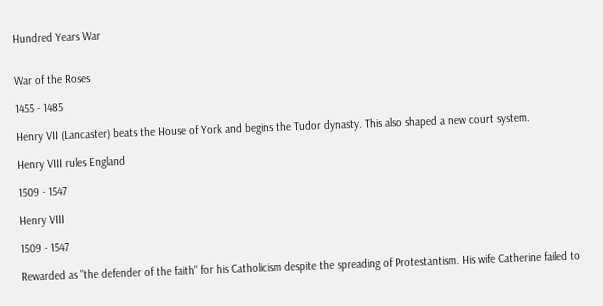Hundred Years War


War of the Roses

1455 - 1485

Henry VII (Lancaster) beats the House of York and begins the Tudor dynasty. This also shaped a new court system.

Henry VIII rules England

1509 - 1547

Henry VIII

1509 - 1547

Rewarded as "the defender of the faith" for his Catholicism despite the spreading of Protestantism. His wife Catherine failed to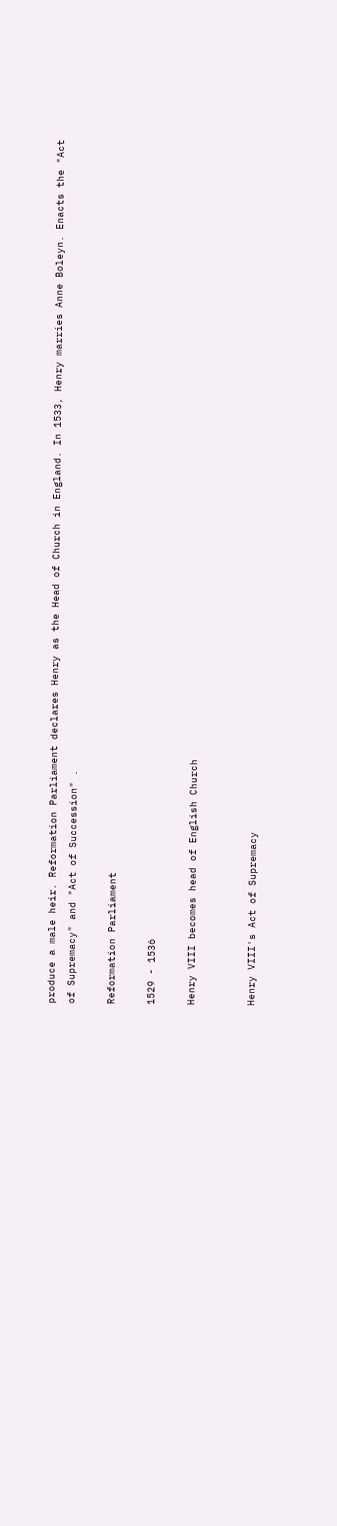produce a male heir. Reformation Parliament declares Henry as the Head of Church in England. In 1533, Henry marries Anne Boleyn. Enacts the "Act of Supremacy" and "Act of Succession" .

Reformation Parliament

1529 - 1536

Henry VIII becomes head of English Church


Henry VIII's Act of Supremacy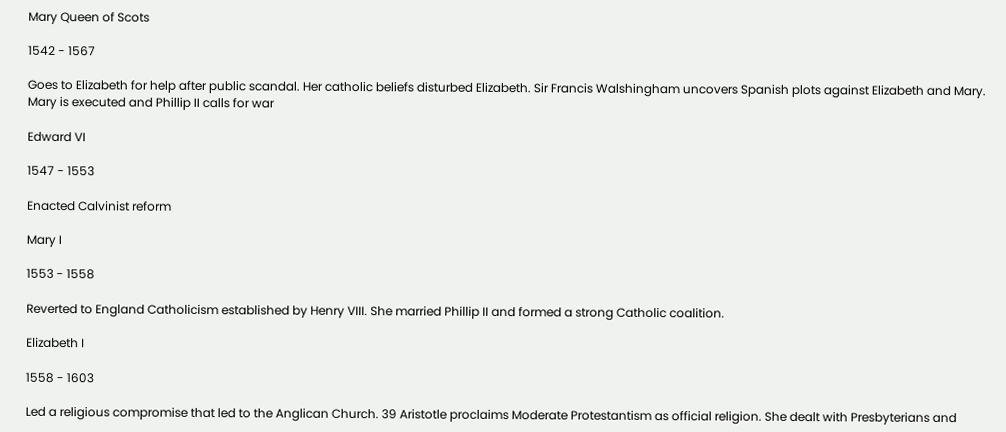Mary Queen of Scots

1542 - 1567

Goes to Elizabeth for help after public scandal. Her catholic beliefs disturbed Elizabeth. Sir Francis Walshingham uncovers Spanish plots against Elizabeth and Mary. Mary is executed and Phillip II calls for war

Edward VI

1547 - 1553

Enacted Calvinist reform

Mary I

1553 - 1558

Reverted to England Catholicism established by Henry VIII. She married Phillip II and formed a strong Catholic coalition.

Elizabeth I

1558 - 1603

Led a religious compromise that led to the Anglican Church. 39 Aristotle proclaims Moderate Protestantism as official religion. She dealt with Presbyterians and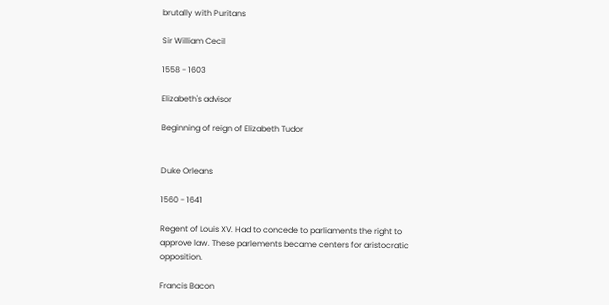brutally with Puritans

Sir William Cecil

1558 - 1603

Elizabeth's advisor

Beginning of reign of Elizabeth Tudor


Duke Orleans

1560 - 1641

Regent of Louis XV. Had to concede to parliaments the right to approve law. These parlements became centers for aristocratic opposition.

Francis Bacon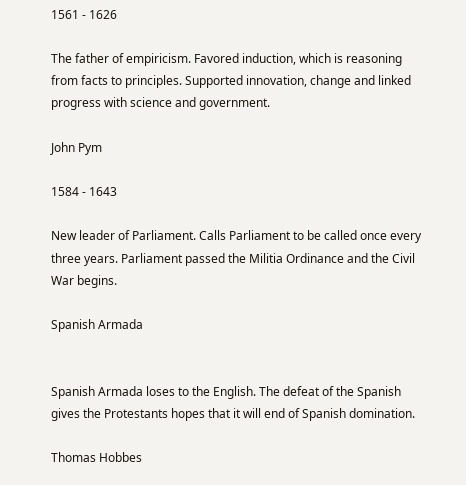1561 - 1626

The father of empiricism. Favored induction, which is reasoning from facts to principles. Supported innovation, change and linked progress with science and government.

John Pym

1584 - 1643

New leader of Parliament. Calls Parliament to be called once every three years. Parliament passed the Militia Ordinance and the Civil War begins.

Spanish Armada


Spanish Armada loses to the English. The defeat of the Spanish gives the Protestants hopes that it will end of Spanish domination.

Thomas Hobbes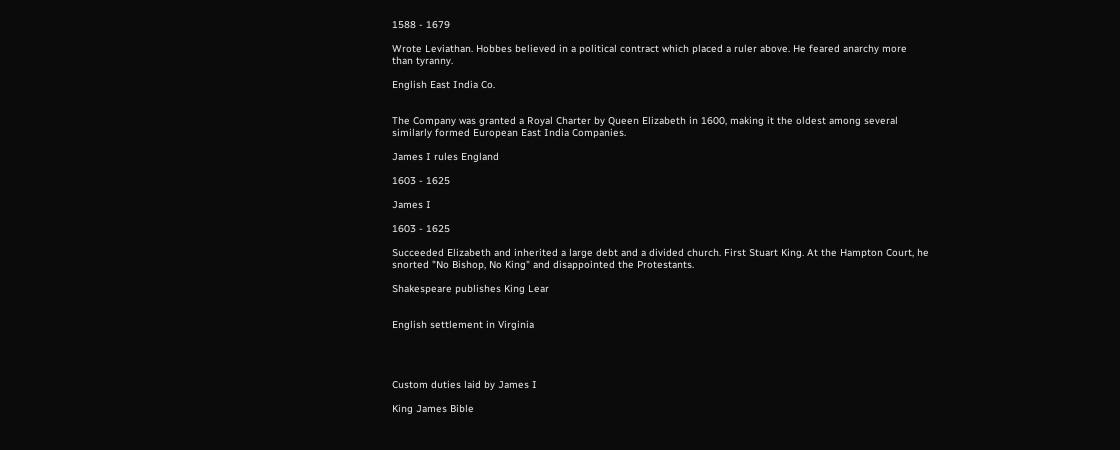1588 - 1679

Wrote Leviathan. Hobbes believed in a political contract which placed a ruler above. He feared anarchy more than tyranny.

English East India Co.


The Company was granted a Royal Charter by Queen Elizabeth in 1600, making it the oldest among several similarly formed European East India Companies.

James I rules England

1603 - 1625

James I

1603 - 1625

Succeeded Elizabeth and inherited a large debt and a divided church. First Stuart King. At the Hampton Court, he snorted "No Bishop, No King" and disappointed the Protestants.

Shakespeare publishes King Lear


English settlement in Virginia




Custom duties laid by James I

King James Bible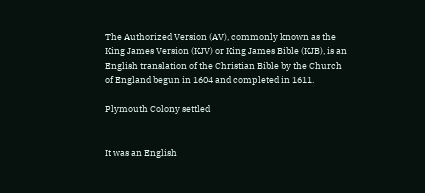The Authorized Version (AV), commonly known as the King James Version (KJV) or King James Bible (KJB), is an English translation of the Christian Bible by the Church of England begun in 1604 and completed in 1611.

Plymouth Colony settled


It was an English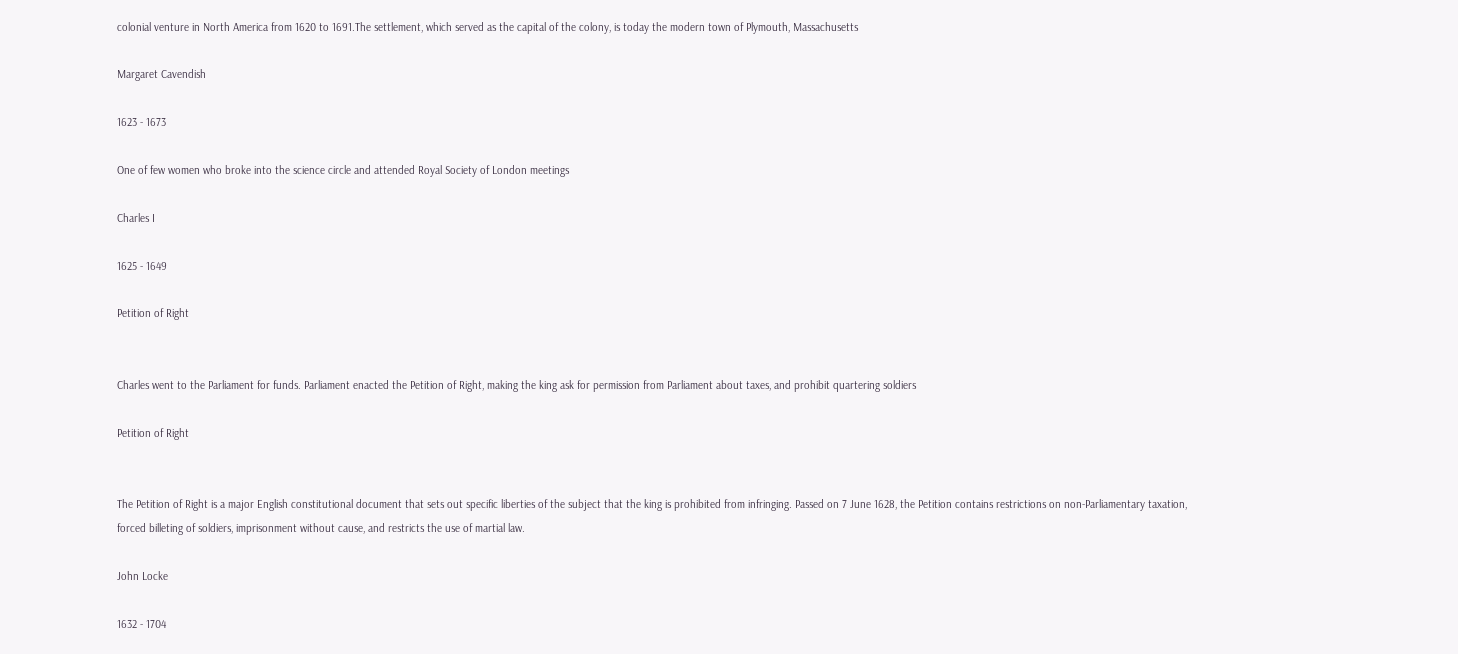colonial venture in North America from 1620 to 1691.The settlement, which served as the capital of the colony, is today the modern town of Plymouth, Massachusetts

Margaret Cavendish

1623 - 1673

One of few women who broke into the science circle and attended Royal Society of London meetings

Charles I

1625 - 1649

Petition of Right


Charles went to the Parliament for funds. Parliament enacted the Petition of Right, making the king ask for permission from Parliament about taxes, and prohibit quartering soldiers

Petition of Right


The Petition of Right is a major English constitutional document that sets out specific liberties of the subject that the king is prohibited from infringing. Passed on 7 June 1628, the Petition contains restrictions on non-Parliamentary taxation, forced billeting of soldiers, imprisonment without cause, and restricts the use of martial law.

John Locke

1632 - 1704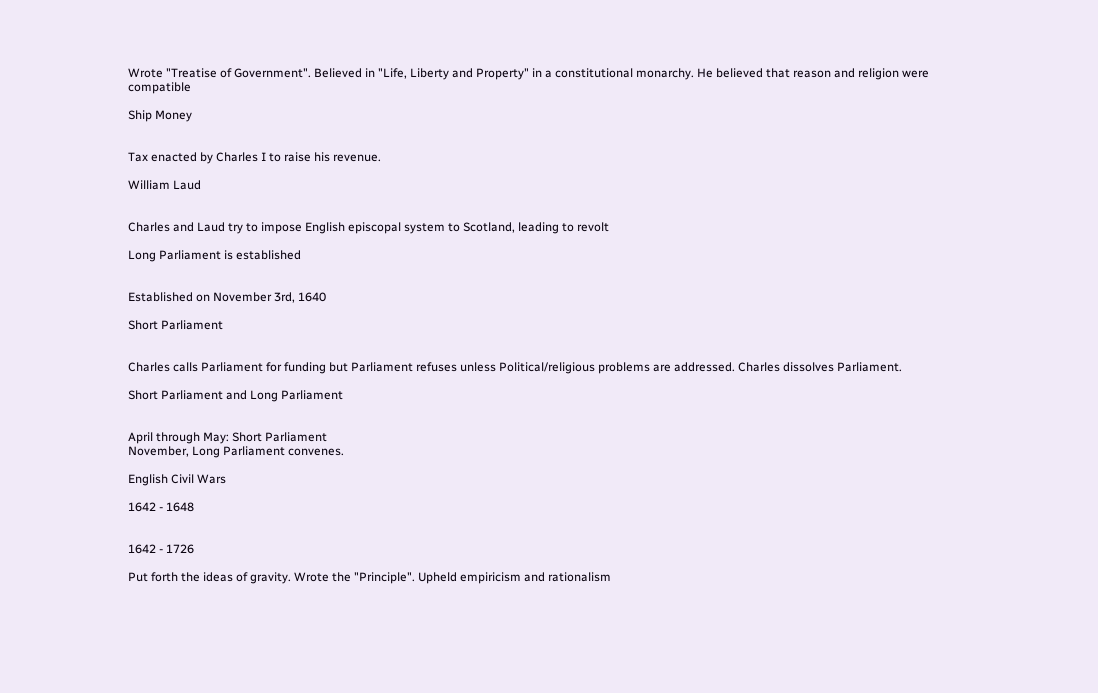Wrote "Treatise of Government". Believed in "Life, Liberty and Property" in a constitutional monarchy. He believed that reason and religion were compatible

Ship Money


Tax enacted by Charles I to raise his revenue.

William Laud


Charles and Laud try to impose English episcopal system to Scotland, leading to revolt

Long Parliament is established


Established on November 3rd, 1640

Short Parliament


Charles calls Parliament for funding but Parliament refuses unless Political/religious problems are addressed. Charles dissolves Parliament.

Short Parliament and Long Parliament


April through May: Short Parliament
November, Long Parliament convenes.

English Civil Wars

1642 - 1648


1642 - 1726

Put forth the ideas of gravity. Wrote the "Principle". Upheld empiricism and rationalism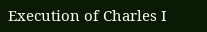Execution of Charles I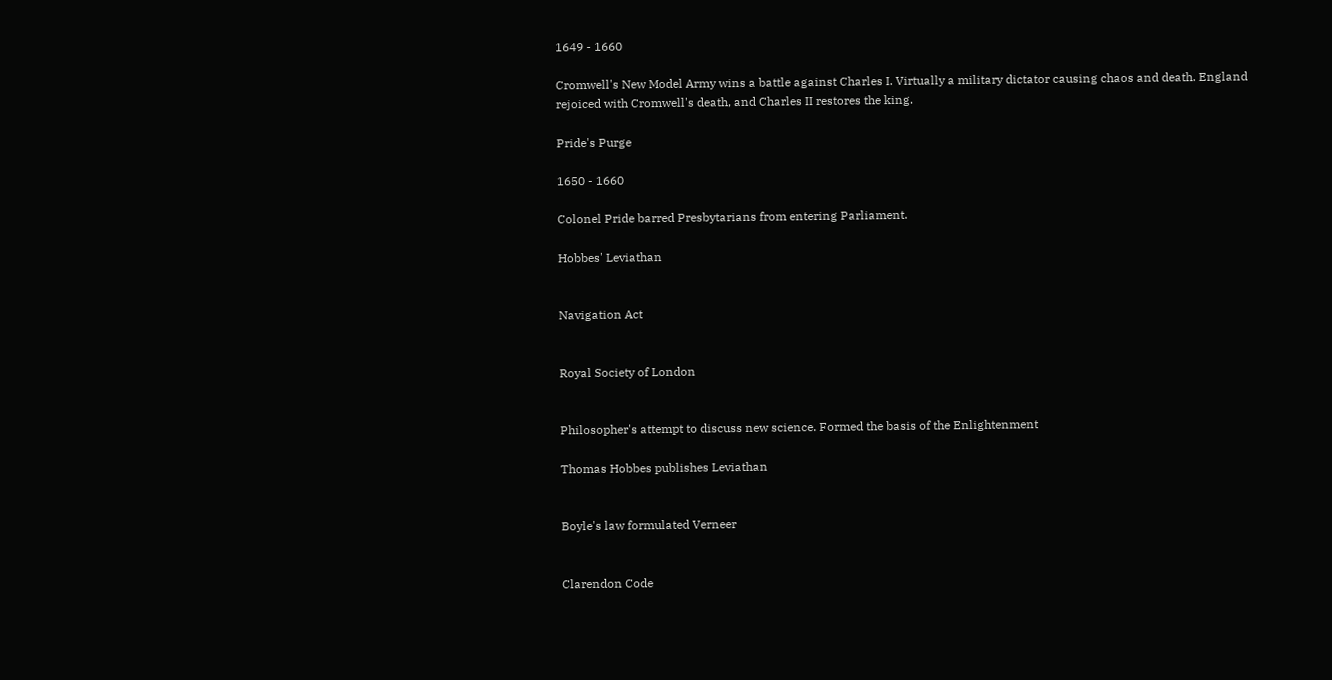1649 - 1660

Cromwell's New Model Army wins a battle against Charles I. Virtually a military dictator causing chaos and death. England rejoiced with Cromwell's death, and Charles II restores the king.

Pride's Purge

1650 - 1660

Colonel Pride barred Presbytarians from entering Parliament.

Hobbes' Leviathan


Navigation Act


Royal Society of London


Philosopher's attempt to discuss new science. Formed the basis of the Enlightenment

Thomas Hobbes publishes Leviathan


Boyle's law formulated Verneer


Clarendon Code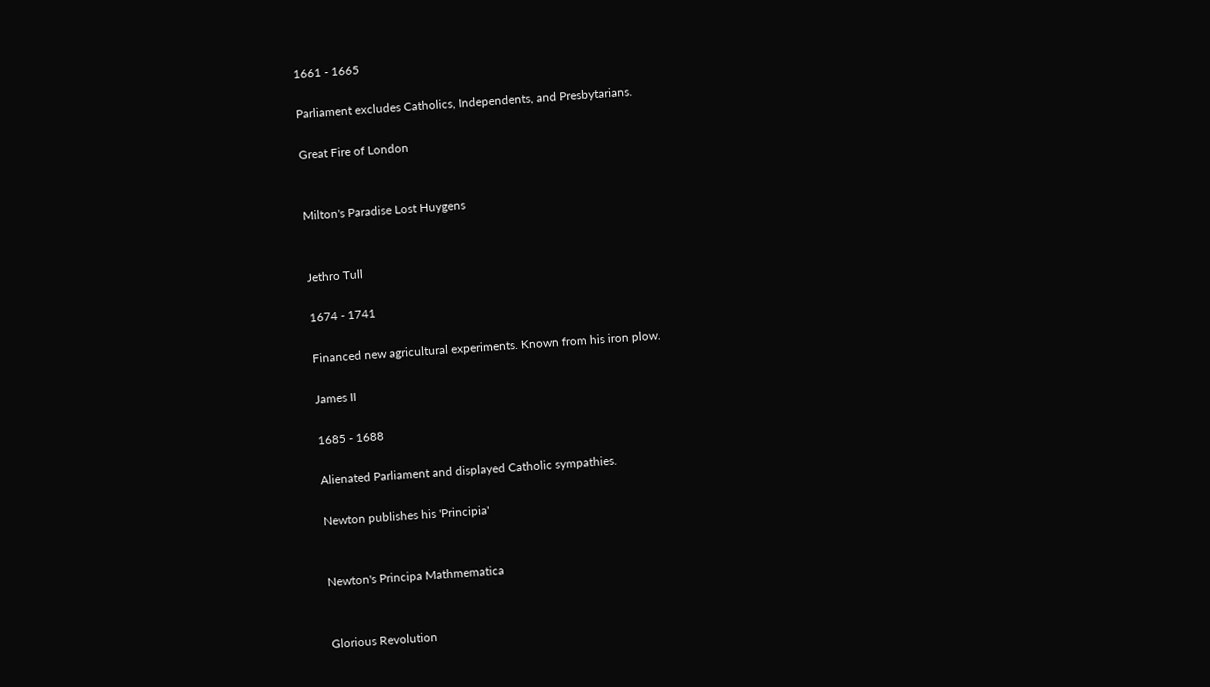1661 - 1665

Parliament excludes Catholics, Independents, and Presbytarians.

Great Fire of London


Milton's Paradise Lost Huygens


Jethro Tull

1674 - 1741

Financed new agricultural experiments. Known from his iron plow.

James II

1685 - 1688

Alienated Parliament and displayed Catholic sympathies.

Newton publishes his 'Principia'


Newton's Principa Mathmematica


Glorious Revolution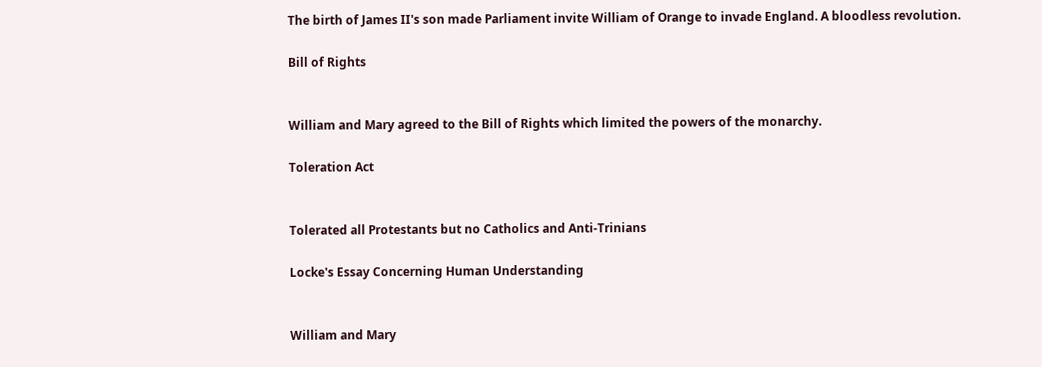The birth of James II's son made Parliament invite William of Orange to invade England. A bloodless revolution.

Bill of Rights


William and Mary agreed to the Bill of Rights which limited the powers of the monarchy.

Toleration Act


Tolerated all Protestants but no Catholics and Anti-Trinians

Locke's Essay Concerning Human Understanding


William and Mary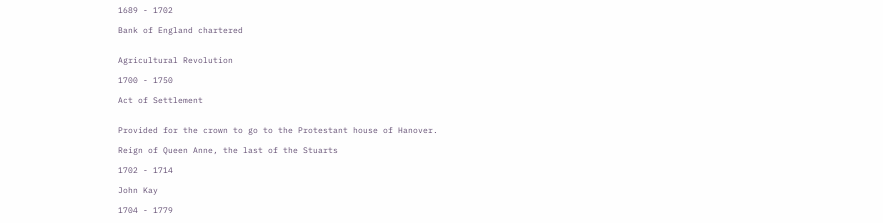1689 - 1702

Bank of England chartered


Agricultural Revolution

1700 - 1750

Act of Settlement


Provided for the crown to go to the Protestant house of Hanover.

Reign of Queen Anne, the last of the Stuarts

1702 - 1714

John Kay

1704 - 1779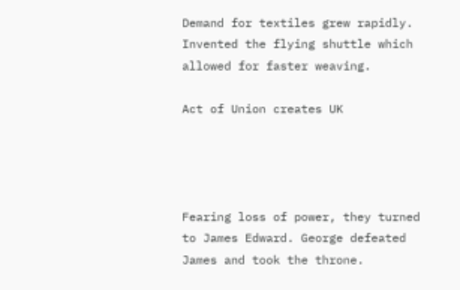Demand for textiles grew rapidly. Invented the flying shuttle which allowed for faster weaving.

Act of Union creates UK




Fearing loss of power, they turned to James Edward. George defeated James and took the throne.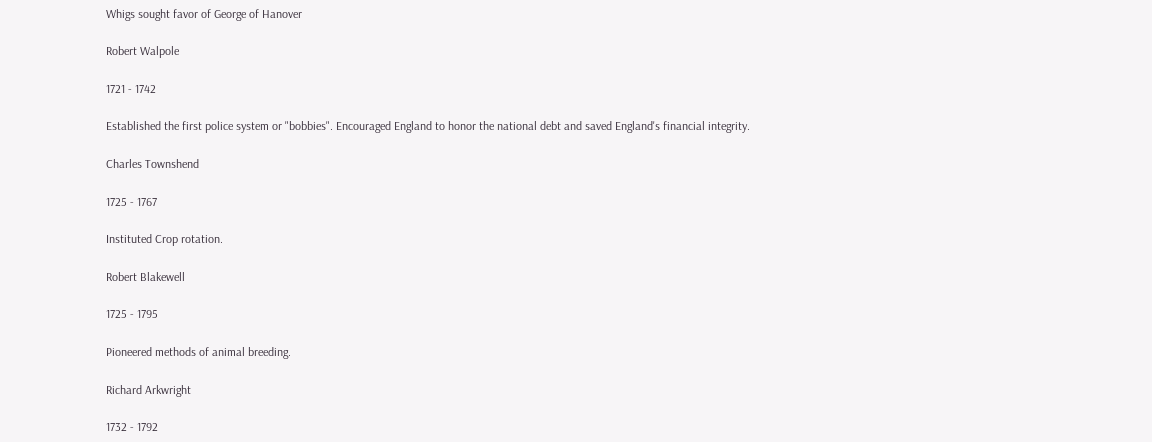Whigs sought favor of George of Hanover

Robert Walpole

1721 - 1742

Established the first police system or "bobbies". Encouraged England to honor the national debt and saved England's financial integrity.

Charles Townshend

1725 - 1767

Instituted Crop rotation.

Robert Blakewell

1725 - 1795

Pioneered methods of animal breeding.

Richard Arkwright

1732 - 1792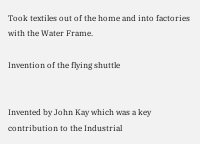Took textiles out of the home and into factories with the Water Frame.

Invention of the flying shuttle


Invented by John Kay which was a key contribution to the Industrial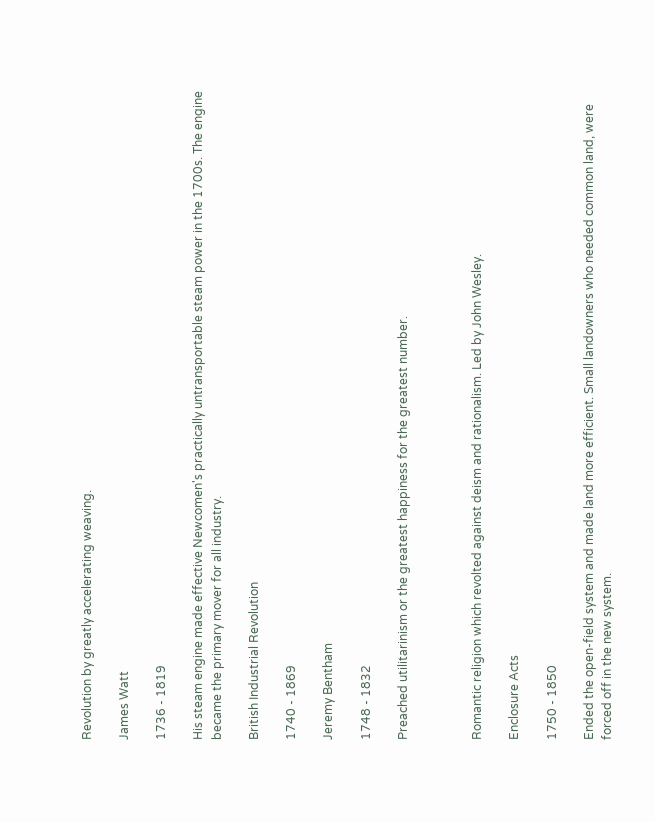Revolution by greatly accelerating weaving.

James Watt

1736 - 1819

His steam engine made effective Newcomen's practically untransportable steam power in the 1700s. The engine became the primary mover for all industry.

British Industrial Revolution

1740 - 1869

Jeremy Bentham

1748 - 1832

Preached utilitarinism or the greatest happiness for the greatest number.



Romantic religion which revolted against deism and rationalism. Led by John Wesley.

Enclosure Acts

1750 - 1850

Ended the open-field system and made land more efficient. Small landowners who needed common land, were forced off in the new system.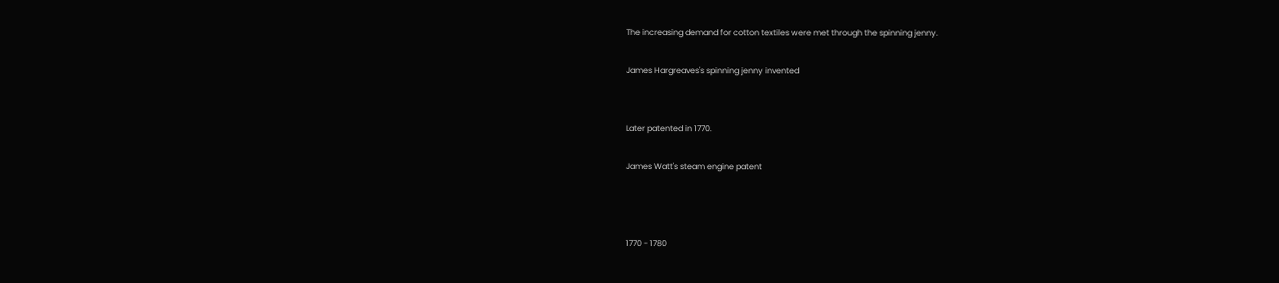The increasing demand for cotton textiles were met through the spinning jenny.

James Hargreaves's spinning jenny invented


Later patented in 1770.

James Watt's steam engine patent



1770 - 1780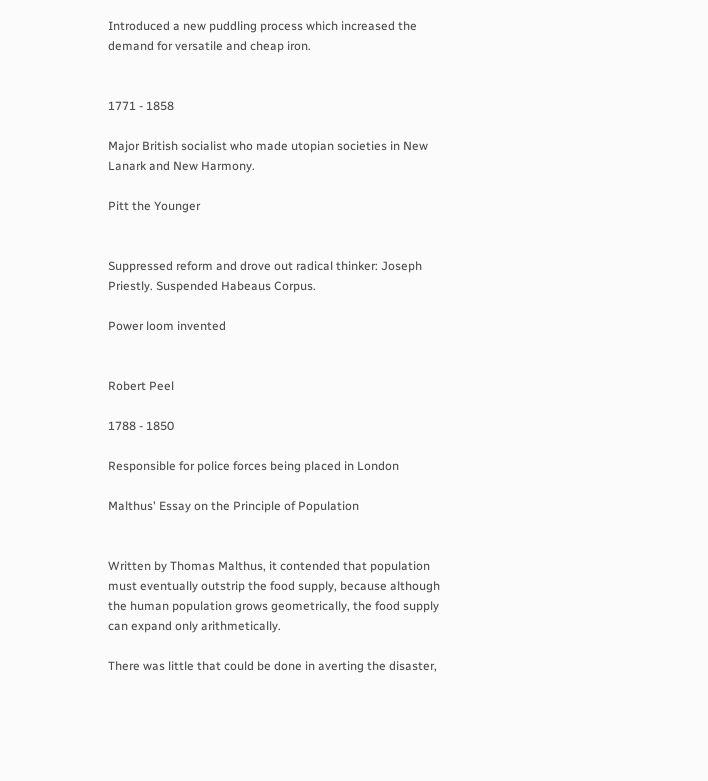Introduced a new puddling process which increased the demand for versatile and cheap iron.


1771 - 1858

Major British socialist who made utopian societies in New Lanark and New Harmony.

Pitt the Younger


Suppressed reform and drove out radical thinker: Joseph Priestly. Suspended Habeaus Corpus.

Power loom invented


Robert Peel

1788 - 1850

Responsible for police forces being placed in London

Malthus' Essay on the Principle of Population


Written by Thomas Malthus, it contended that population must eventually outstrip the food supply, because although the human population grows geometrically, the food supply can expand only arithmetically.

There was little that could be done in averting the disaster,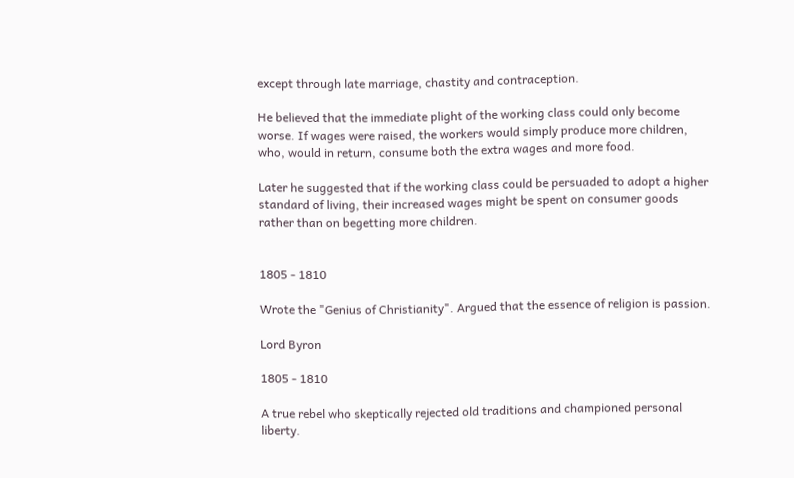except through late marriage, chastity and contraception.

He believed that the immediate plight of the working class could only become worse. If wages were raised, the workers would simply produce more children, who, would in return, consume both the extra wages and more food.

Later he suggested that if the working class could be persuaded to adopt a higher standard of living, their increased wages might be spent on consumer goods rather than on begetting more children.


1805 - 1810

Wrote the "Genius of Christianity". Argued that the essence of religion is passion.

Lord Byron

1805 - 1810

A true rebel who skeptically rejected old traditions and championed personal liberty.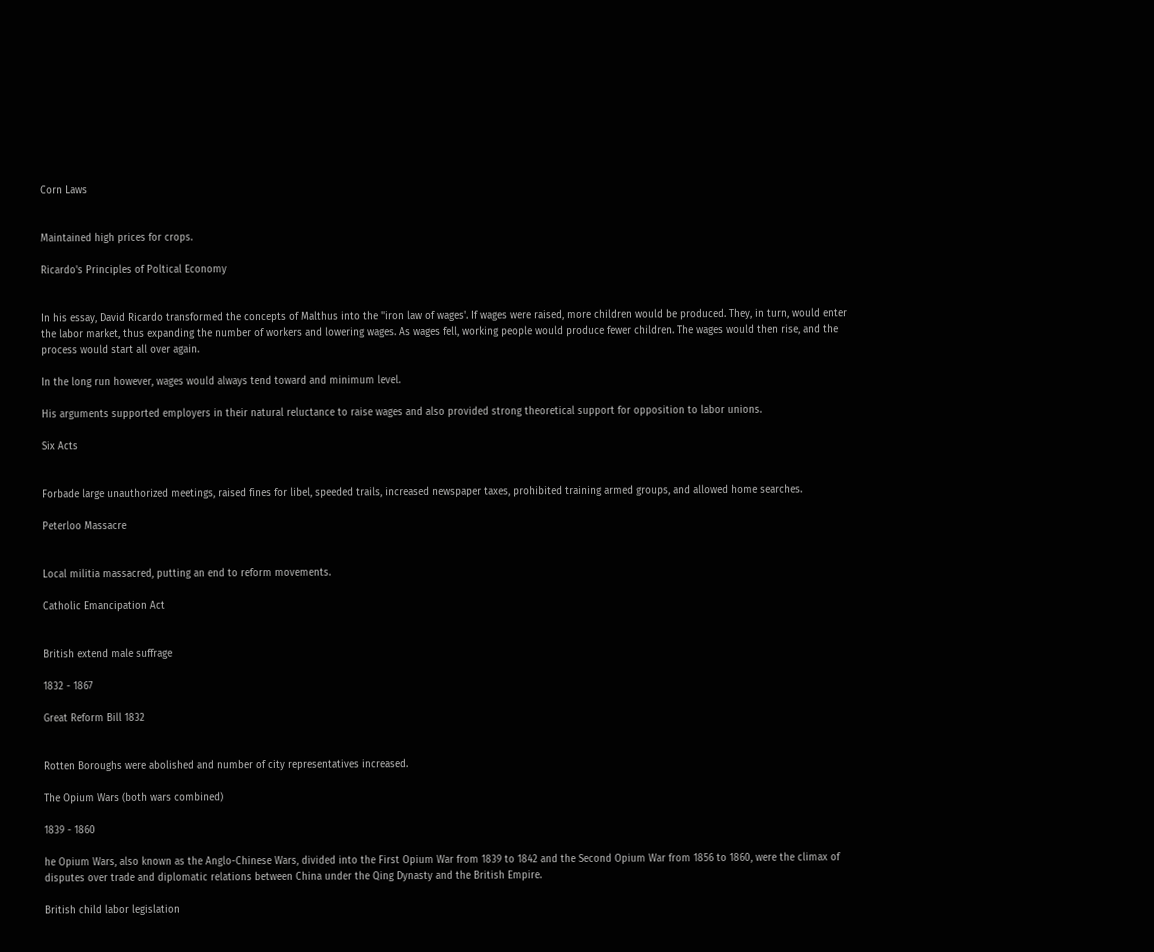Corn Laws


Maintained high prices for crops.

Ricardo's Principles of Poltical Economy


In his essay, David Ricardo transformed the concepts of Malthus into the ''iron law of wages'. If wages were raised, more children would be produced. They, in turn, would enter the labor market, thus expanding the number of workers and lowering wages. As wages fell, working people would produce fewer children. The wages would then rise, and the process would start all over again.

In the long run however, wages would always tend toward and minimum level.

His arguments supported employers in their natural reluctance to raise wages and also provided strong theoretical support for opposition to labor unions.

Six Acts


Forbade large unauthorized meetings, raised fines for libel, speeded trails, increased newspaper taxes, prohibited training armed groups, and allowed home searches.

Peterloo Massacre


Local militia massacred, putting an end to reform movements.

Catholic Emancipation Act


British extend male suffrage

1832 - 1867

Great Reform Bill 1832


Rotten Boroughs were abolished and number of city representatives increased.

The Opium Wars (both wars combined)

1839 - 1860

he Opium Wars, also known as the Anglo-Chinese Wars, divided into the First Opium War from 1839 to 1842 and the Second Opium War from 1856 to 1860, were the climax of disputes over trade and diplomatic relations between China under the Qing Dynasty and the British Empire.

British child labor legislation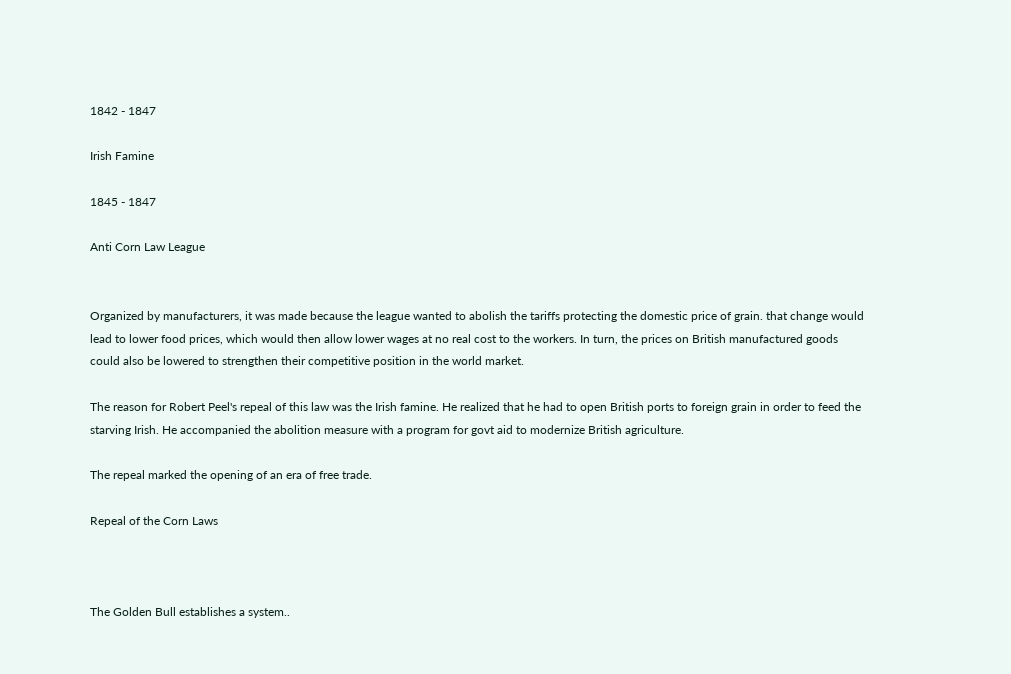1842 - 1847

Irish Famine

1845 - 1847

Anti Corn Law League


Organized by manufacturers, it was made because the league wanted to abolish the tariffs protecting the domestic price of grain. that change would lead to lower food prices, which would then allow lower wages at no real cost to the workers. In turn, the prices on British manufactured goods could also be lowered to strengthen their competitive position in the world market.

The reason for Robert Peel's repeal of this law was the Irish famine. He realized that he had to open British ports to foreign grain in order to feed the starving Irish. He accompanied the abolition measure with a program for govt aid to modernize British agriculture.

The repeal marked the opening of an era of free trade.

Repeal of the Corn Laws



The Golden Bull establishes a system..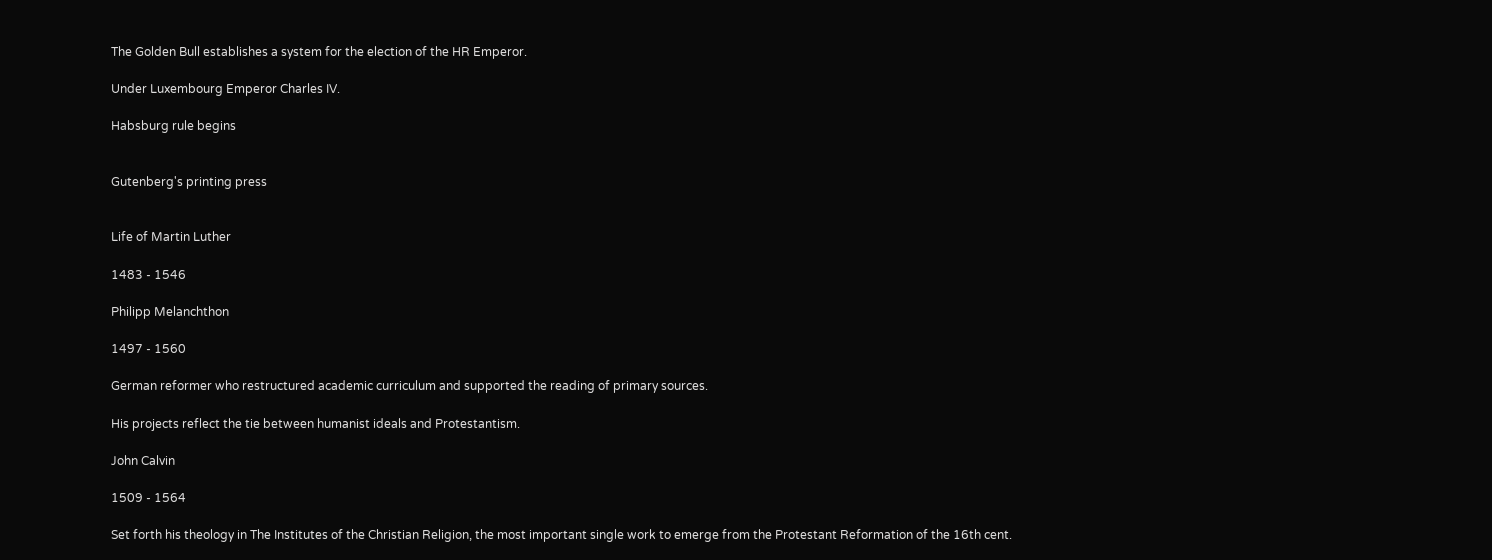The Golden Bull establishes a system for the election of the HR Emperor.

Under Luxembourg Emperor Charles IV.

Habsburg rule begins


Gutenberg's printing press


Life of Martin Luther

1483 - 1546

Philipp Melanchthon

1497 - 1560

German reformer who restructured academic curriculum and supported the reading of primary sources.

His projects reflect the tie between humanist ideals and Protestantism.

John Calvin

1509 - 1564

Set forth his theology in The Institutes of the Christian Religion, the most important single work to emerge from the Protestant Reformation of the 16th cent.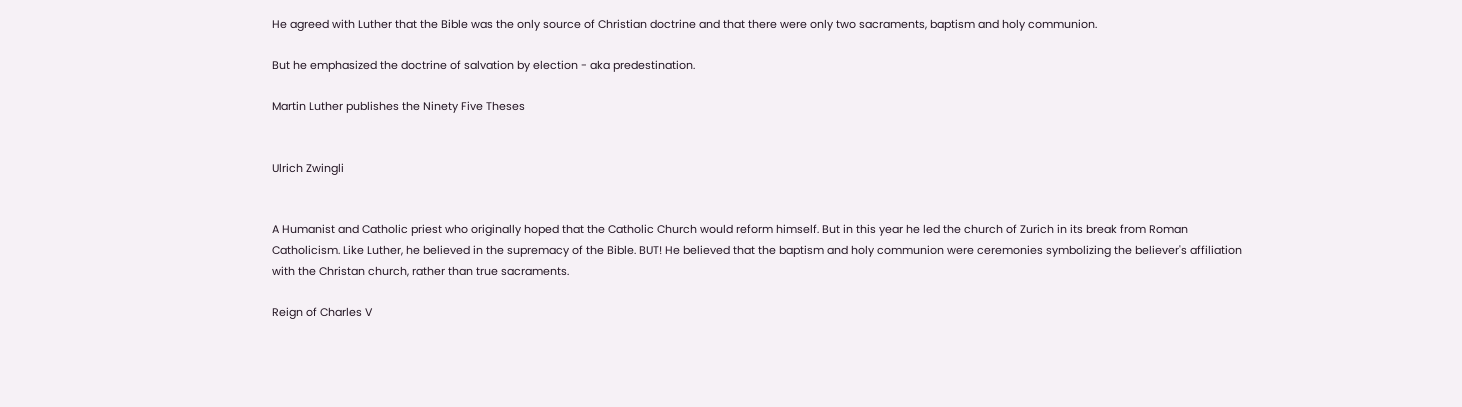He agreed with Luther that the Bible was the only source of Christian doctrine and that there were only two sacraments, baptism and holy communion.

But he emphasized the doctrine of salvation by election - aka predestination.

Martin Luther publishes the Ninety Five Theses


Ulrich Zwingli


A Humanist and Catholic priest who originally hoped that the Catholic Church would reform himself. But in this year he led the church of Zurich in its break from Roman Catholicism. Like Luther, he believed in the supremacy of the Bible. BUT! He believed that the baptism and holy communion were ceremonies symbolizing the believer's affiliation with the Christan church, rather than true sacraments.

Reign of Charles V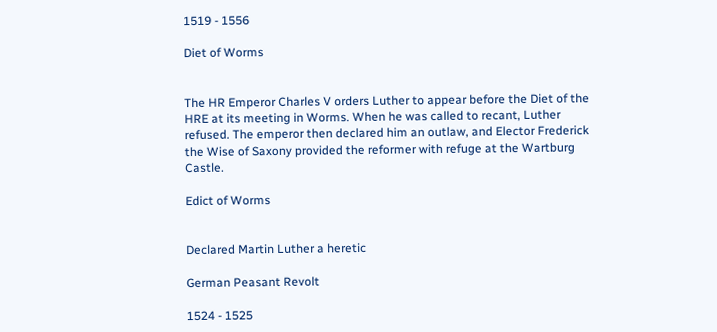1519 - 1556

Diet of Worms


The HR Emperor Charles V orders Luther to appear before the Diet of the HRE at its meeting in Worms. When he was called to recant, Luther refused. The emperor then declared him an outlaw, and Elector Frederick the Wise of Saxony provided the reformer with refuge at the Wartburg Castle.

Edict of Worms


Declared Martin Luther a heretic

German Peasant Revolt

1524 - 1525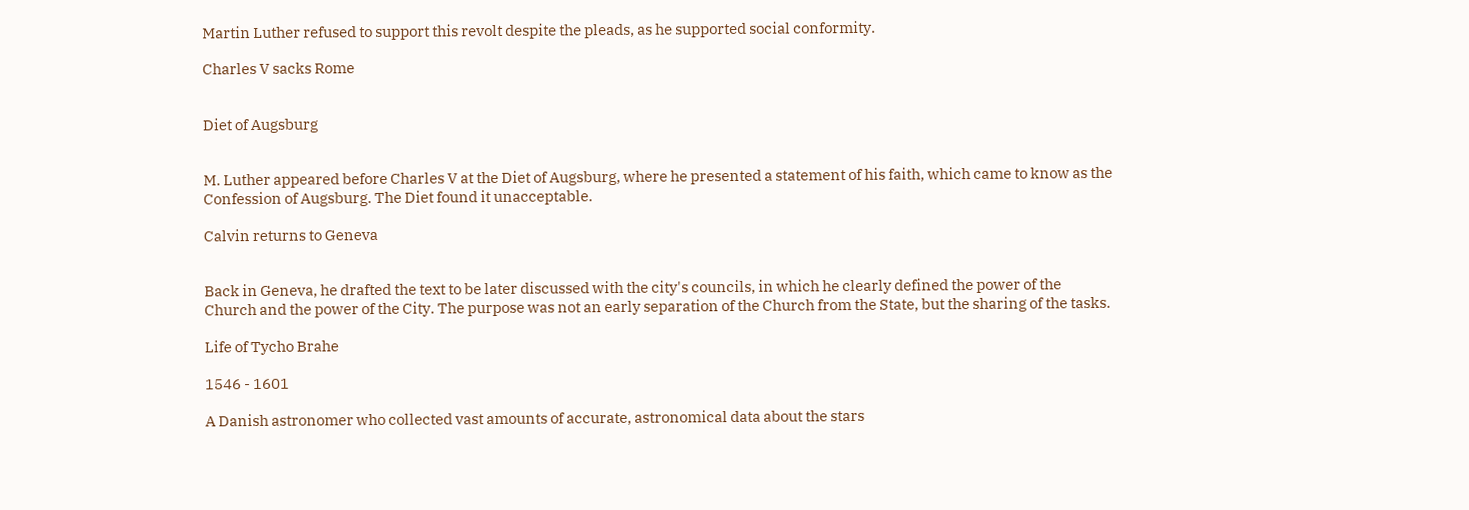Martin Luther refused to support this revolt despite the pleads, as he supported social conformity.

Charles V sacks Rome


Diet of Augsburg


M. Luther appeared before Charles V at the Diet of Augsburg, where he presented a statement of his faith, which came to know as the Confession of Augsburg. The Diet found it unacceptable.

Calvin returns to Geneva


Back in Geneva, he drafted the text to be later discussed with the city's councils, in which he clearly defined the power of the Church and the power of the City. The purpose was not an early separation of the Church from the State, but the sharing of the tasks.

Life of Tycho Brahe

1546 - 1601

A Danish astronomer who collected vast amounts of accurate, astronomical data about the stars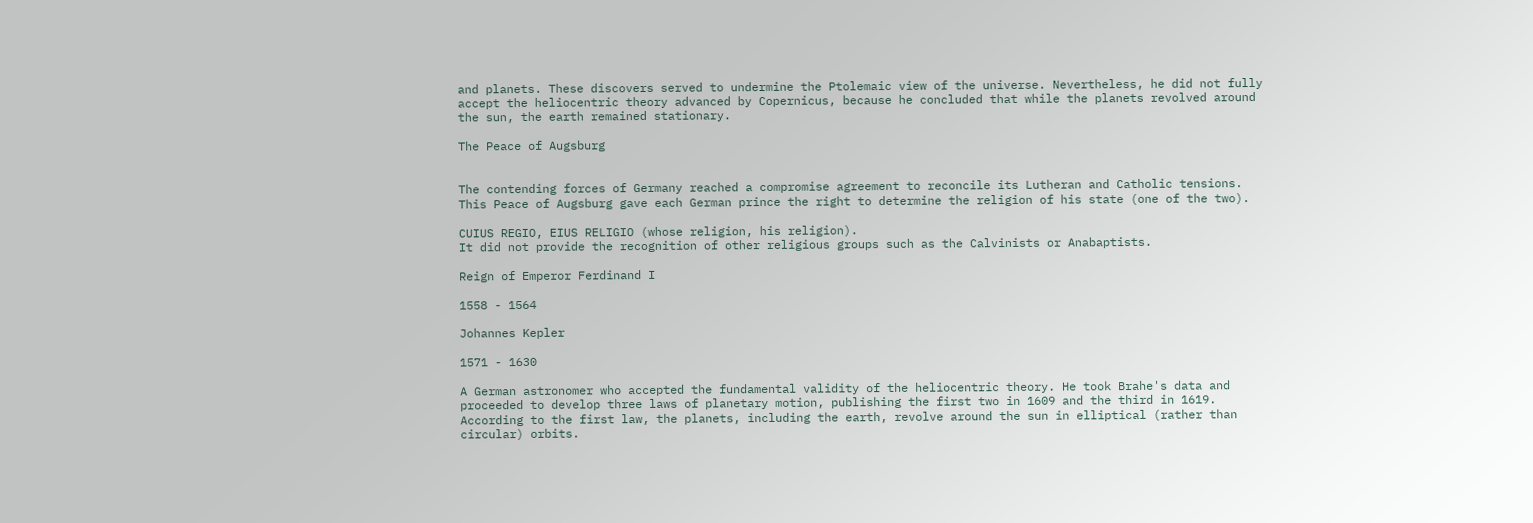and planets. These discovers served to undermine the Ptolemaic view of the universe. Nevertheless, he did not fully accept the heliocentric theory advanced by Copernicus, because he concluded that while the planets revolved around the sun, the earth remained stationary.

The Peace of Augsburg


The contending forces of Germany reached a compromise agreement to reconcile its Lutheran and Catholic tensions. This Peace of Augsburg gave each German prince the right to determine the religion of his state (one of the two).

CUIUS REGIO, EIUS RELIGIO (whose religion, his religion).
It did not provide the recognition of other religious groups such as the Calvinists or Anabaptists.

Reign of Emperor Ferdinand I

1558 - 1564

Johannes Kepler

1571 - 1630

A German astronomer who accepted the fundamental validity of the heliocentric theory. He took Brahe's data and proceeded to develop three laws of planetary motion, publishing the first two in 1609 and the third in 1619.
According to the first law, the planets, including the earth, revolve around the sun in elliptical (rather than circular) orbits.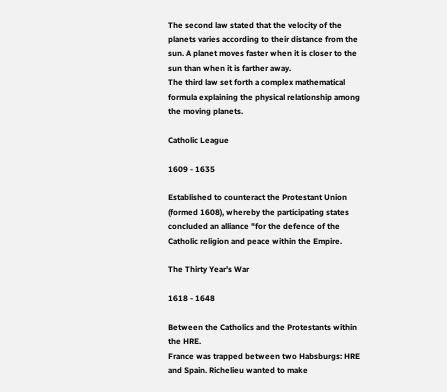The second law stated that the velocity of the planets varies according to their distance from the sun. A planet moves faster when it is closer to the sun than when it is farther away.
The third law set forth a complex mathematical formula explaining the physical relationship among the moving planets.

Catholic League

1609 - 1635

Established to counteract the Protestant Union (formed 1608), whereby the participating states concluded an alliance "for the defence of the Catholic religion and peace within the Empire.

The Thirty Year's War

1618 - 1648

Between the Catholics and the Protestants within the HRE.
France was trapped between two Habsburgs: HRE and Spain. Richelieu wanted to make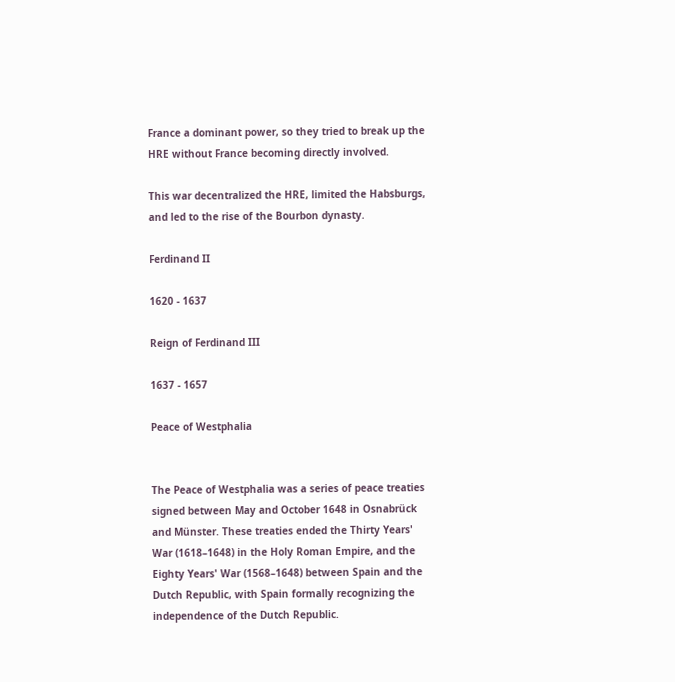France a dominant power, so they tried to break up the HRE without France becoming directly involved.

This war decentralized the HRE, limited the Habsburgs, and led to the rise of the Bourbon dynasty.

Ferdinand II

1620 - 1637

Reign of Ferdinand III

1637 - 1657

Peace of Westphalia


The Peace of Westphalia was a series of peace treaties signed between May and October 1648 in Osnabrück and Münster. These treaties ended the Thirty Years' War (1618–1648) in the Holy Roman Empire, and the Eighty Years' War (1568–1648) between Spain and the Dutch Republic, with Spain formally recognizing the independence of the Dutch Republic.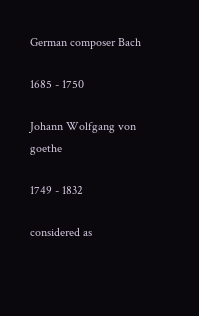German composer Bach

1685 - 1750

Johann Wolfgang von goethe

1749 - 1832

considered as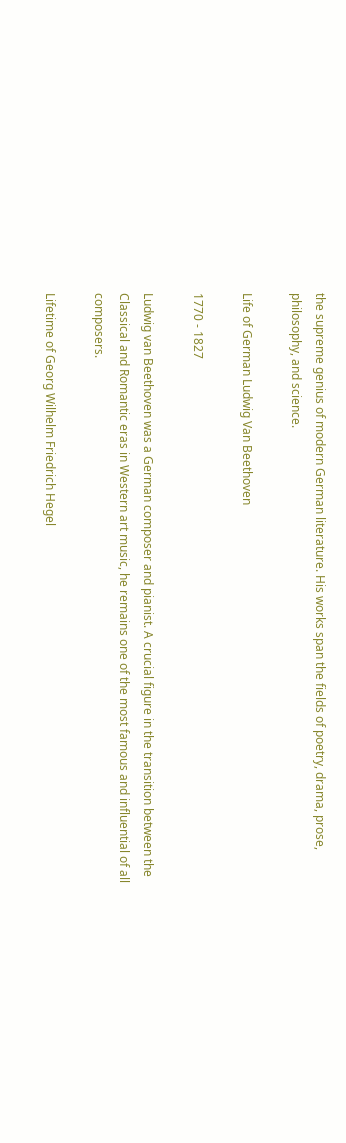the supreme genius of modern German literature. His works span the fields of poetry, drama, prose, philosophy, and science.

Life of German Ludwig Van Beethoven

1770 - 1827

Ludwig van Beethoven was a German composer and pianist. A crucial figure in the transition between the Classical and Romantic eras in Western art music, he remains one of the most famous and influential of all composers.

Lifetime of Georg Wilhelm Friedrich Hegel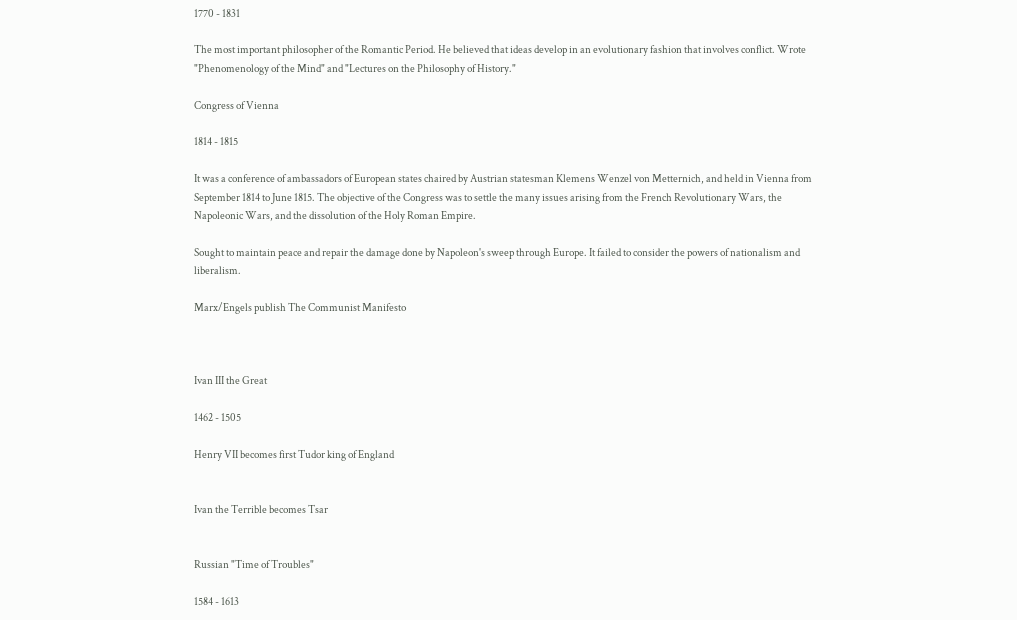1770 - 1831

The most important philosopher of the Romantic Period. He believed that ideas develop in an evolutionary fashion that involves conflict. Wrote "Phenomenology of the Mind" and "Lectures on the Philosophy of History."

Congress of Vienna

1814 - 1815

It was a conference of ambassadors of European states chaired by Austrian statesman Klemens Wenzel von Metternich, and held in Vienna from September 1814 to June 1815. The objective of the Congress was to settle the many issues arising from the French Revolutionary Wars, the Napoleonic Wars, and the dissolution of the Holy Roman Empire.

Sought to maintain peace and repair the damage done by Napoleon's sweep through Europe. It failed to consider the powers of nationalism and liberalism.

Marx/Engels publish The Communist Manifesto



Ivan III the Great

1462 - 1505

Henry VII becomes first Tudor king of England


Ivan the Terrible becomes Tsar


Russian "Time of Troubles"

1584 - 1613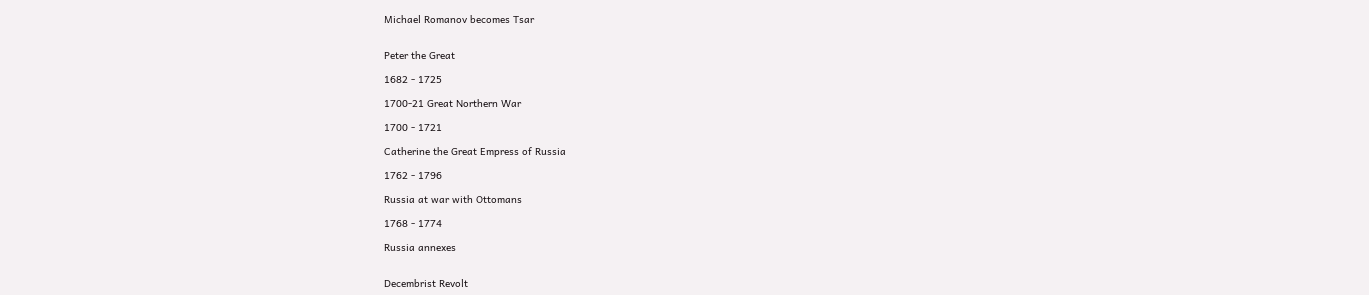Michael Romanov becomes Tsar


Peter the Great

1682 - 1725

1700-21 Great Northern War

1700 - 1721

Catherine the Great Empress of Russia

1762 - 1796

Russia at war with Ottomans

1768 - 1774

Russia annexes


Decembrist Revolt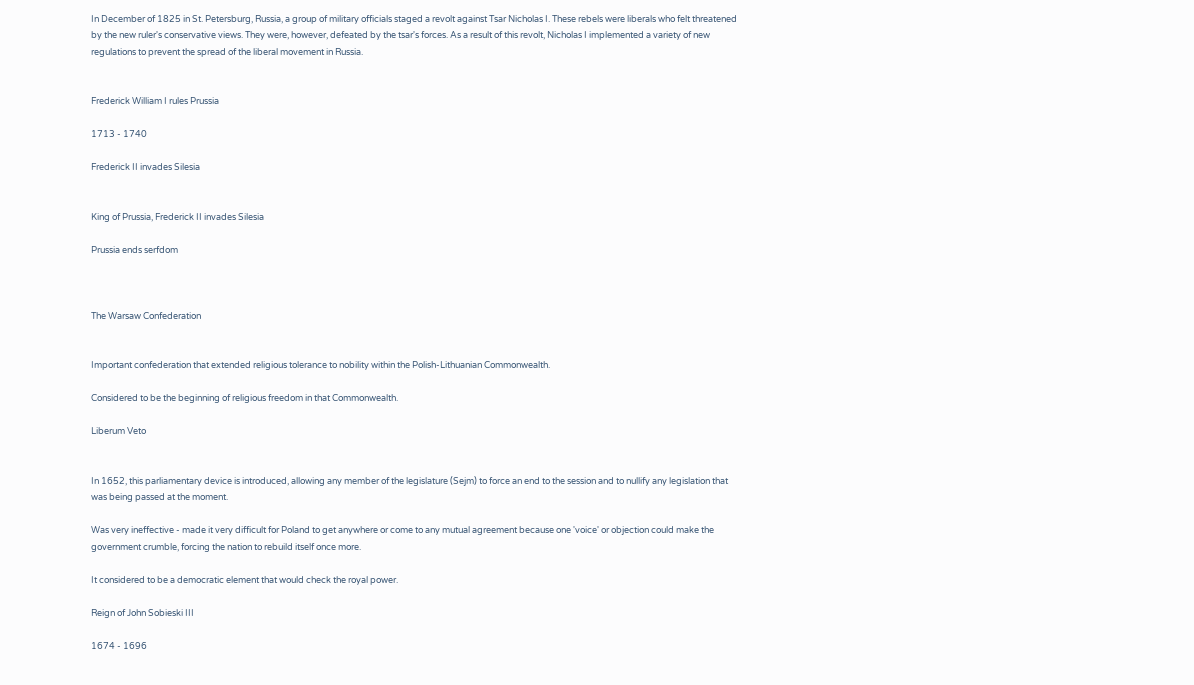In December of 1825 in St. Petersburg, Russia, a group of military officials staged a revolt against Tsar Nicholas I. These rebels were liberals who felt threatened by the new ruler's conservative views. They were, however, defeated by the tsar's forces. As a result of this revolt, Nicholas I implemented a variety of new regulations to prevent the spread of the liberal movement in Russia.


Frederick William I rules Prussia

1713 - 1740

Frederick II invades Silesia


King of Prussia, Frederick II invades Silesia

Prussia ends serfdom



The Warsaw Confederation


Important confederation that extended religious tolerance to nobility within the Polish-Lithuanian Commonwealth.

Considered to be the beginning of religious freedom in that Commonwealth.

Liberum Veto


In 1652, this parliamentary device is introduced, allowing any member of the legislature (Sejm) to force an end to the session and to nullify any legislation that was being passed at the moment.

Was very ineffective - made it very difficult for Poland to get anywhere or come to any mutual agreement because one 'voice' or objection could make the government crumble, forcing the nation to rebuild itself once more.

It considered to be a democratic element that would check the royal power.

Reign of John Sobieski III

1674 - 1696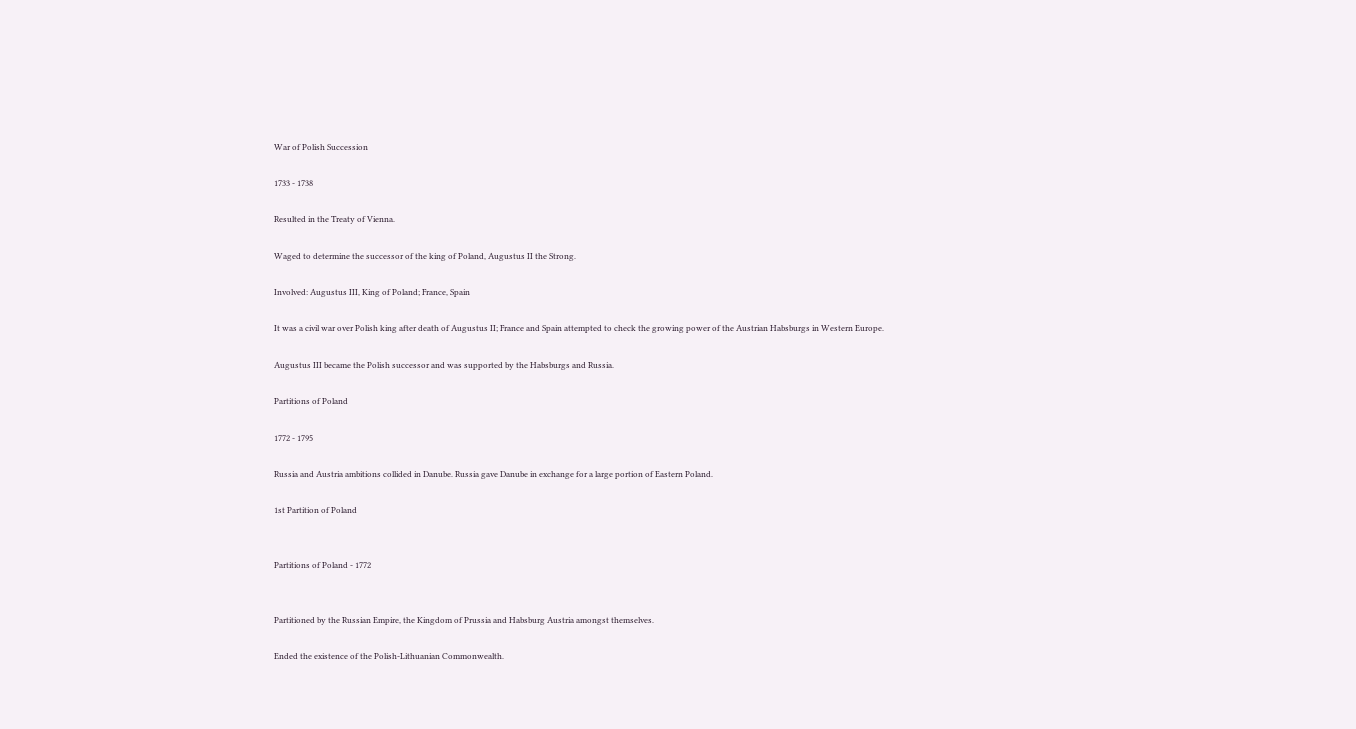War of Polish Succession

1733 - 1738

Resulted in the Treaty of Vienna.

Waged to determine the successor of the king of Poland, Augustus II the Strong.

Involved: Augustus III, King of Poland; France, Spain

It was a civil war over Polish king after death of Augustus II; France and Spain attempted to check the growing power of the Austrian Habsburgs in Western Europe.

Augustus III became the Polish successor and was supported by the Habsburgs and Russia.

Partitions of Poland

1772 - 1795

Russia and Austria ambitions collided in Danube. Russia gave Danube in exchange for a large portion of Eastern Poland.

1st Partition of Poland


Partitions of Poland - 1772


Partitioned by the Russian Empire, the Kingdom of Prussia and Habsburg Austria amongst themselves.

Ended the existence of the Polish-Lithuanian Commonwealth.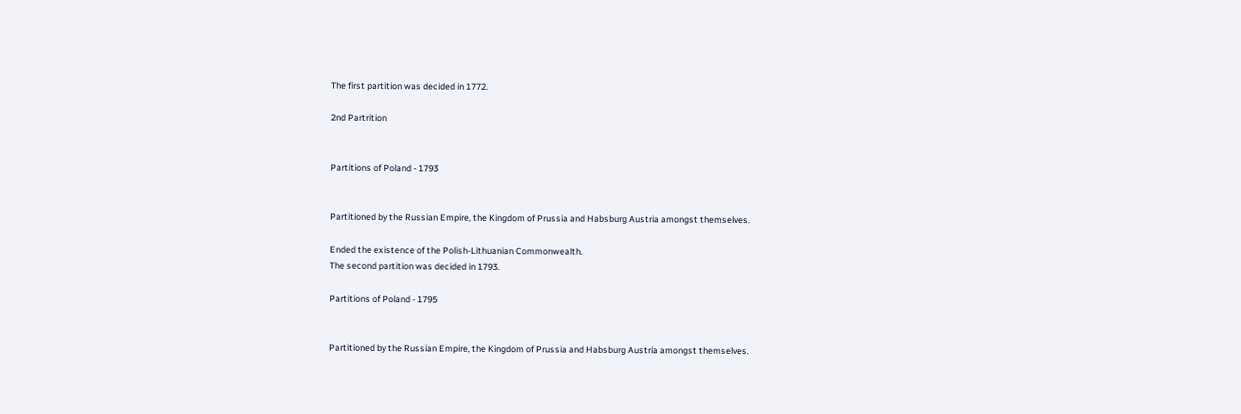The first partition was decided in 1772.

2nd Partrition


Partitions of Poland - 1793


Partitioned by the Russian Empire, the Kingdom of Prussia and Habsburg Austria amongst themselves.

Ended the existence of the Polish-Lithuanian Commonwealth.
The second partition was decided in 1793.

Partitions of Poland - 1795


Partitioned by the Russian Empire, the Kingdom of Prussia and Habsburg Austria amongst themselves.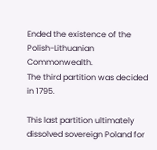Ended the existence of the Polish-Lithuanian Commonwealth.
The third partition was decided in 1795.

This last partition ultimately dissolved sovereign Poland for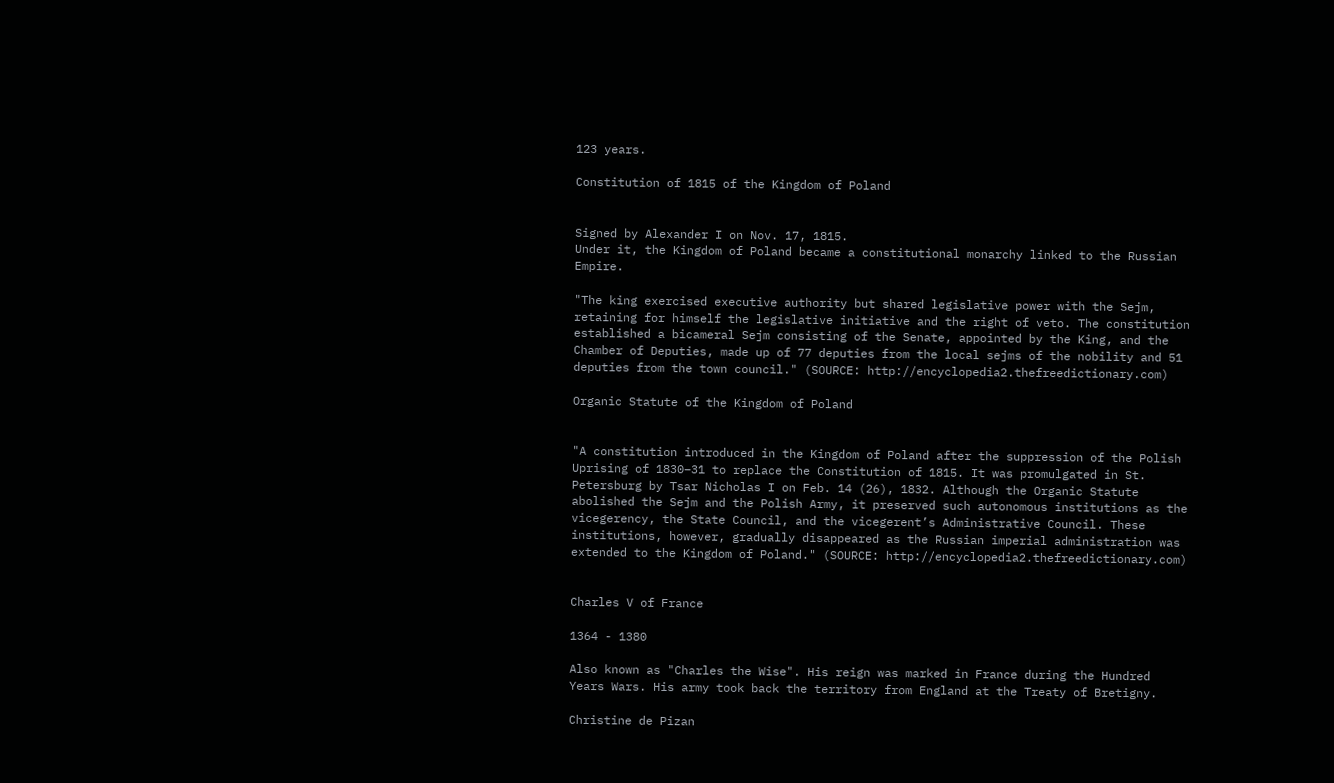123 years.

Constitution of 1815 of the Kingdom of Poland


Signed by Alexander I on Nov. 17, 1815.
Under it, the Kingdom of Poland became a constitutional monarchy linked to the Russian Empire.

"The king exercised executive authority but shared legislative power with the Sejm, retaining for himself the legislative initiative and the right of veto. The constitution established a bicameral Sejm consisting of the Senate, appointed by the King, and the Chamber of Deputies, made up of 77 deputies from the local sejms of the nobility and 51 deputies from the town council." (SOURCE: http://encyclopedia2.thefreedictionary.com)

Organic Statute of the Kingdom of Poland


"A constitution introduced in the Kingdom of Poland after the suppression of the Polish Uprising of 1830–31 to replace the Constitution of 1815. It was promulgated in St. Petersburg by Tsar Nicholas I on Feb. 14 (26), 1832. Although the Organic Statute abolished the Sejm and the Polish Army, it preserved such autonomous institutions as the vicegerency, the State Council, and the vicegerent’s Administrative Council. These institutions, however, gradually disappeared as the Russian imperial administration was extended to the Kingdom of Poland." (SOURCE: http://encyclopedia2.thefreedictionary.com)


Charles V of France

1364 - 1380

Also known as "Charles the Wise". His reign was marked in France during the Hundred Years Wars. His army took back the territory from England at the Treaty of Bretigny.

Christine de Pizan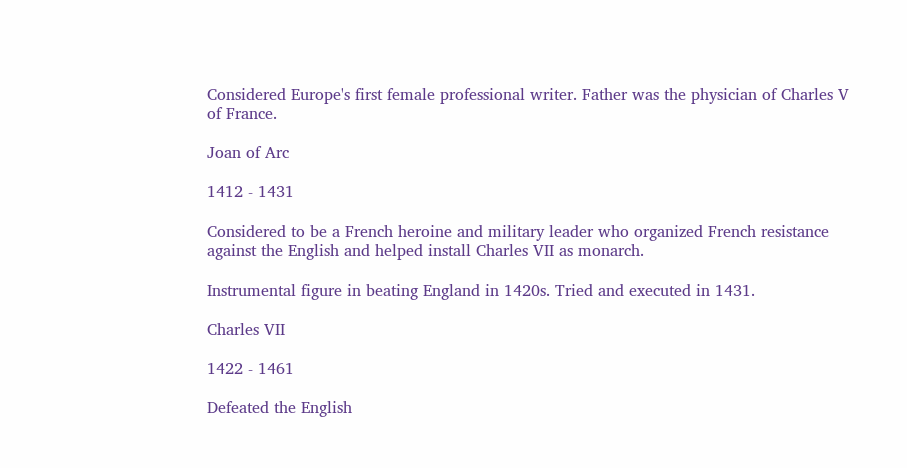Considered Europe's first female professional writer. Father was the physician of Charles V of France.

Joan of Arc

1412 - 1431

Considered to be a French heroine and military leader who organized French resistance against the English and helped install Charles VII as monarch.

Instrumental figure in beating England in 1420s. Tried and executed in 1431.

Charles VII

1422 - 1461

Defeated the English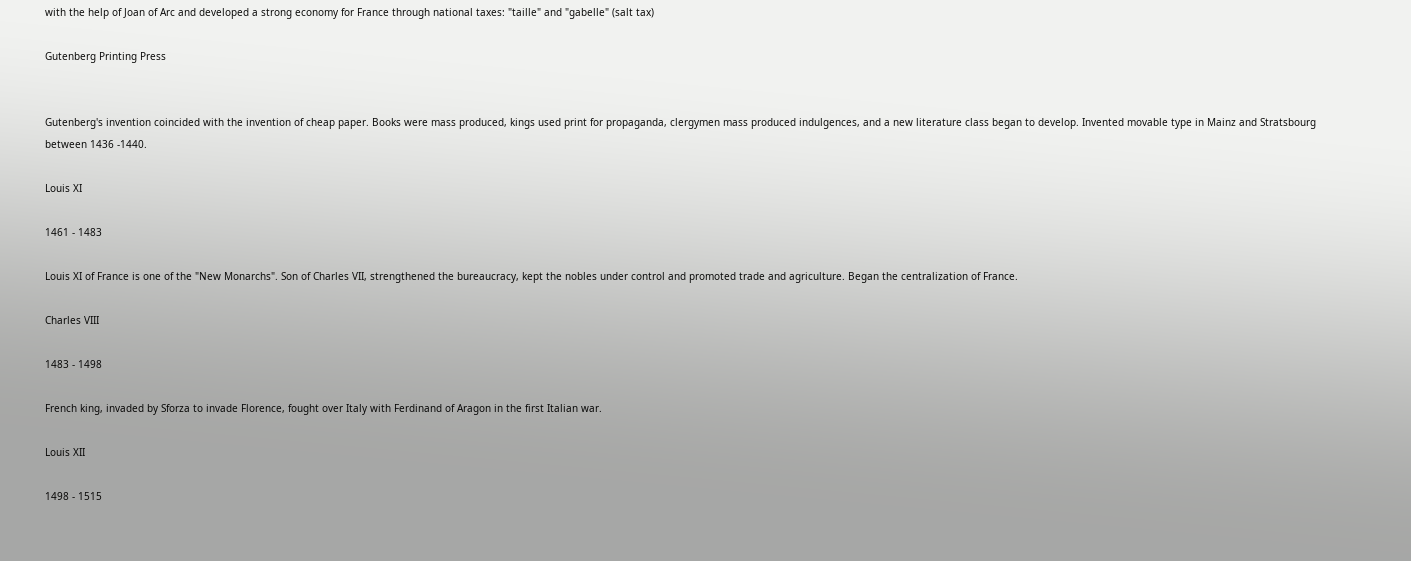with the help of Joan of Arc and developed a strong economy for France through national taxes: "taille" and "gabelle" (salt tax)

Gutenberg Printing Press


Gutenberg's invention coincided with the invention of cheap paper. Books were mass produced, kings used print for propaganda, clergymen mass produced indulgences, and a new literature class began to develop. Invented movable type in Mainz and Stratsbourg between 1436 -1440.

Louis XI

1461 - 1483

Louis XI of France is one of the "New Monarchs". Son of Charles VII, strengthened the bureaucracy, kept the nobles under control and promoted trade and agriculture. Began the centralization of France.

Charles VIII

1483 - 1498

French king, invaded by Sforza to invade Florence, fought over Italy with Ferdinand of Aragon in the first Italian war.

Louis XII

1498 - 1515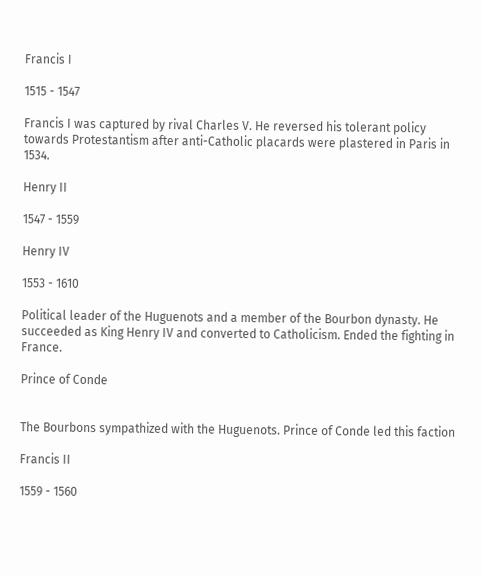Francis I

1515 - 1547

Francis I was captured by rival Charles V. He reversed his tolerant policy towards Protestantism after anti-Catholic placards were plastered in Paris in 1534.

Henry II

1547 - 1559

Henry IV

1553 - 1610

Political leader of the Huguenots and a member of the Bourbon dynasty. He succeeded as King Henry IV and converted to Catholicism. Ended the fighting in France.

Prince of Conde


The Bourbons sympathized with the Huguenots. Prince of Conde led this faction

Francis II

1559 - 1560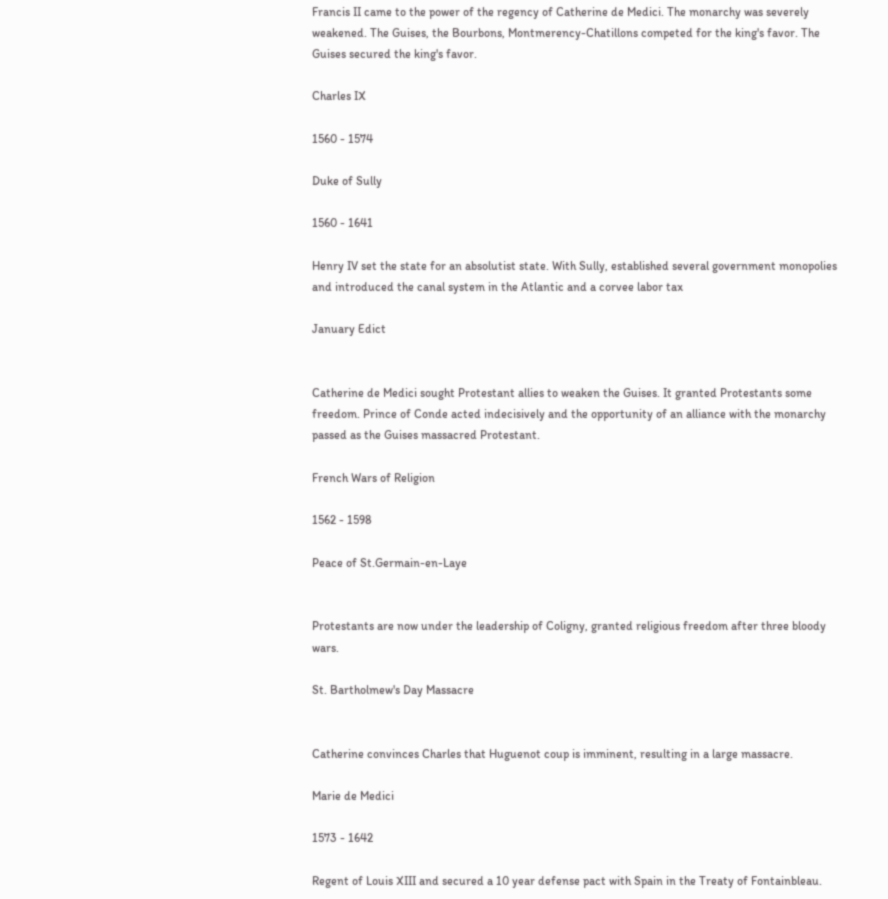Francis II came to the power of the regency of Catherine de Medici. The monarchy was severely weakened. The Guises, the Bourbons, Montmerency-Chatillons competed for the king's favor. The Guises secured the king's favor.

Charles IX

1560 - 1574

Duke of Sully

1560 - 1641

Henry IV set the state for an absolutist state. With Sully, established several government monopolies and introduced the canal system in the Atlantic and a corvee labor tax

January Edict


Catherine de Medici sought Protestant allies to weaken the Guises. It granted Protestants some freedom. Prince of Conde acted indecisively and the opportunity of an alliance with the monarchy passed as the Guises massacred Protestant.

French Wars of Religion

1562 - 1598

Peace of St.Germain-en-Laye


Protestants are now under the leadership of Coligny, granted religious freedom after three bloody wars.

St. Bartholmew's Day Massacre


Catherine convinces Charles that Huguenot coup is imminent, resulting in a large massacre.

Marie de Medici

1573 - 1642

Regent of Louis XIII and secured a 10 year defense pact with Spain in the Treaty of Fontainbleau.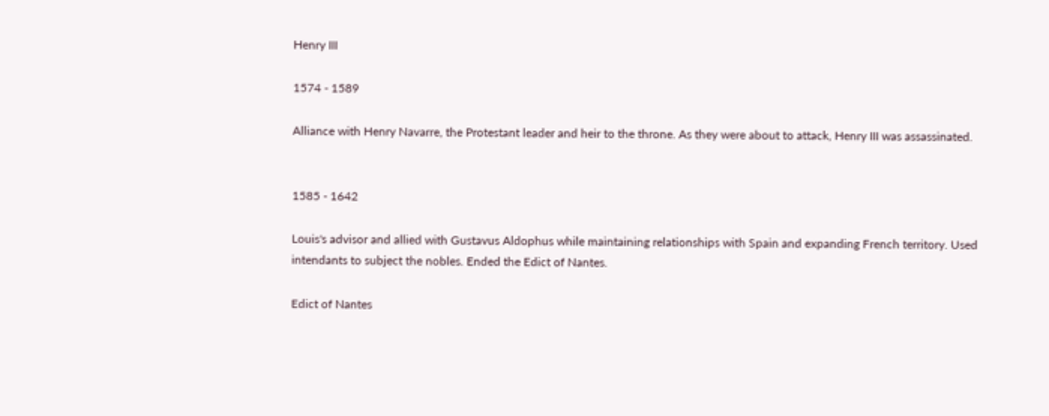Henry III

1574 - 1589

Alliance with Henry Navarre, the Protestant leader and heir to the throne. As they were about to attack, Henry III was assassinated.


1585 - 1642

Louis's advisor and allied with Gustavus Aldophus while maintaining relationships with Spain and expanding French territory. Used intendants to subject the nobles. Ended the Edict of Nantes.

Edict of Nantes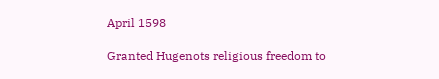April 1598

Granted Hugenots religious freedom to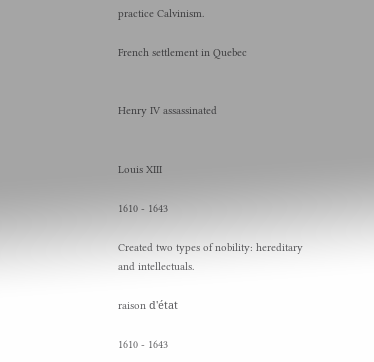practice Calvinism.

French settlement in Quebec


Henry IV assassinated


Louis XIII

1610 - 1643

Created two types of nobility: hereditary and intellectuals.

raison d'état

1610 - 1643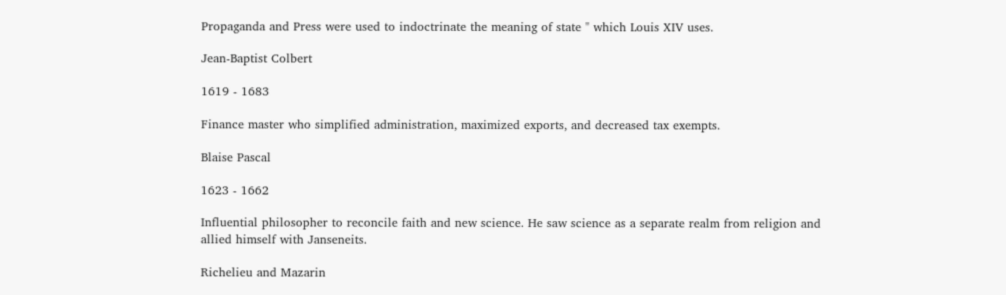Propaganda and Press were used to indoctrinate the meaning of state " which Louis XIV uses.

Jean-Baptist Colbert

1619 - 1683

Finance master who simplified administration, maximized exports, and decreased tax exempts.

Blaise Pascal

1623 - 1662

Influential philosopher to reconcile faith and new science. He saw science as a separate realm from religion and allied himself with Janseneits.

Richelieu and Mazarin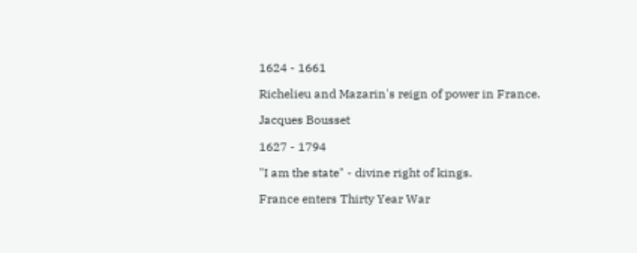1624 - 1661

Richelieu and Mazarin's reign of power in France.

Jacques Bousset

1627 - 1794

"I am the state" - divine right of kings.

France enters Thirty Year War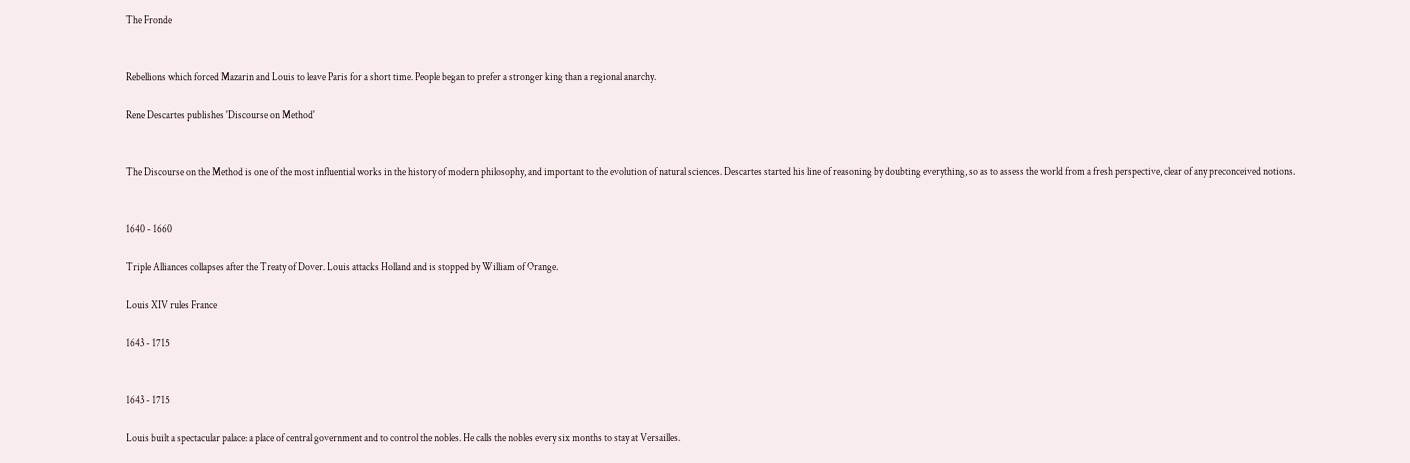The Fronde


Rebellions which forced Mazarin and Louis to leave Paris for a short time. People began to prefer a stronger king than a regional anarchy.

Rene Descartes publishes 'Discourse on Method'


The Discourse on the Method is one of the most influential works in the history of modern philosophy, and important to the evolution of natural sciences. Descartes started his line of reasoning by doubting everything, so as to assess the world from a fresh perspective, clear of any preconceived notions.


1640 - 1660

Triple Alliances collapses after the Treaty of Dover. Louis attacks Holland and is stopped by William of Orange.

Louis XIV rules France

1643 - 1715


1643 - 1715

Louis built a spectacular palace: a place of central government and to control the nobles. He calls the nobles every six months to stay at Versailles.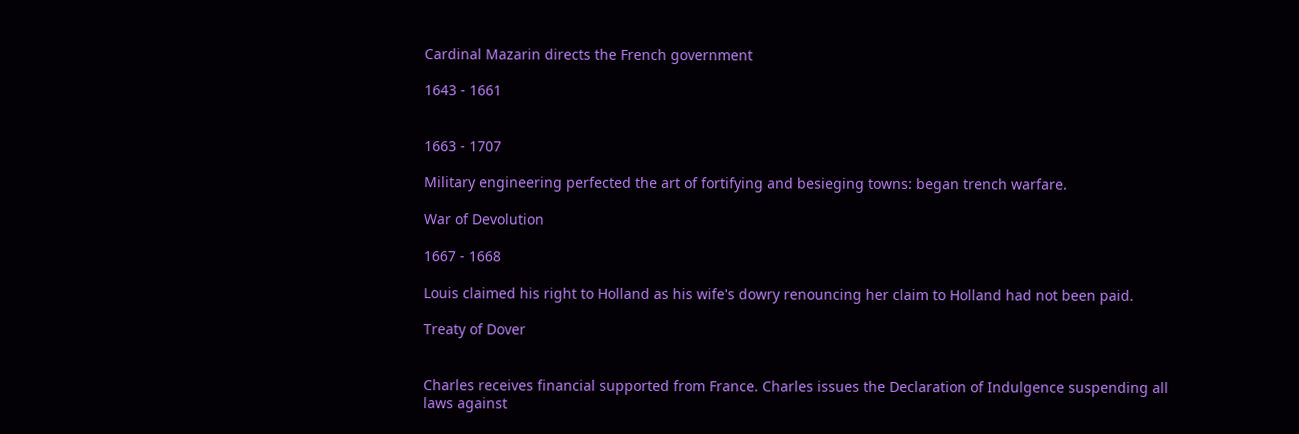Cardinal Mazarin directs the French government

1643 - 1661


1663 - 1707

Military engineering perfected the art of fortifying and besieging towns: began trench warfare.

War of Devolution

1667 - 1668

Louis claimed his right to Holland as his wife's dowry renouncing her claim to Holland had not been paid.

Treaty of Dover


Charles receives financial supported from France. Charles issues the Declaration of Indulgence suspending all laws against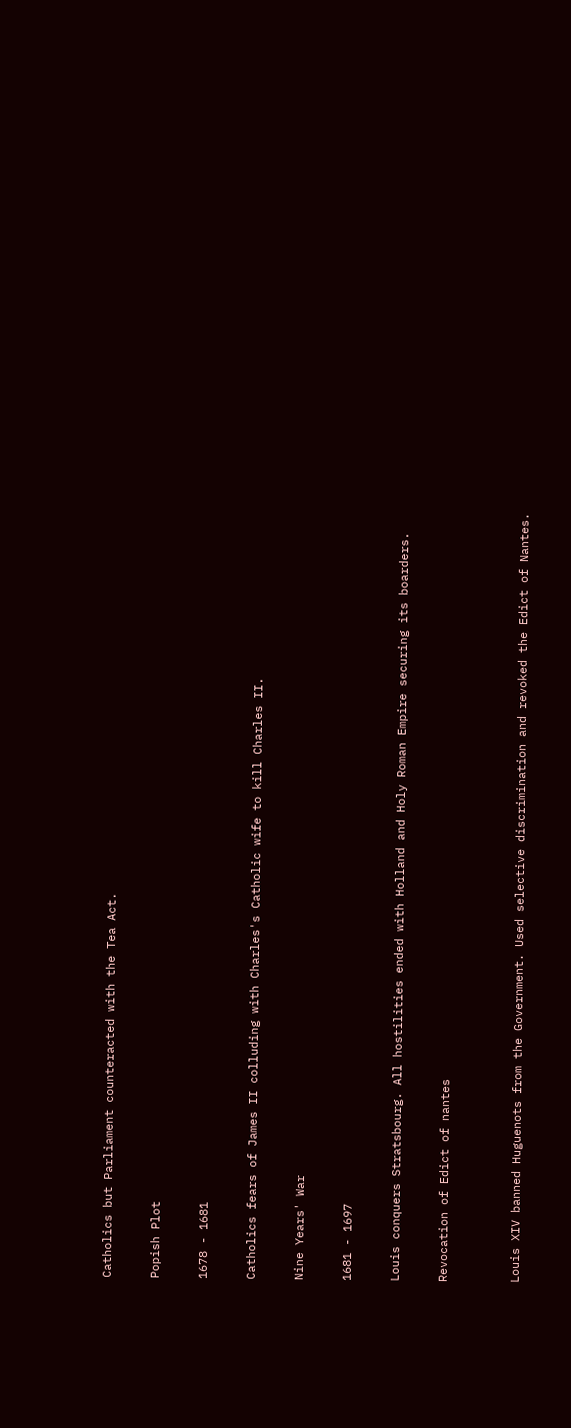Catholics but Parliament counteracted with the Tea Act.

Popish Plot

1678 - 1681

Catholics fears of James II colluding with Charles's Catholic wife to kill Charles II.

Nine Years' War

1681 - 1697

Louis conquers Stratsbourg. All hostilities ended with Holland and Holy Roman Empire securing its boarders.

Revocation of Edict of nantes


Louis XIV banned Huguenots from the Government. Used selective discrimination and revoked the Edict of Nantes.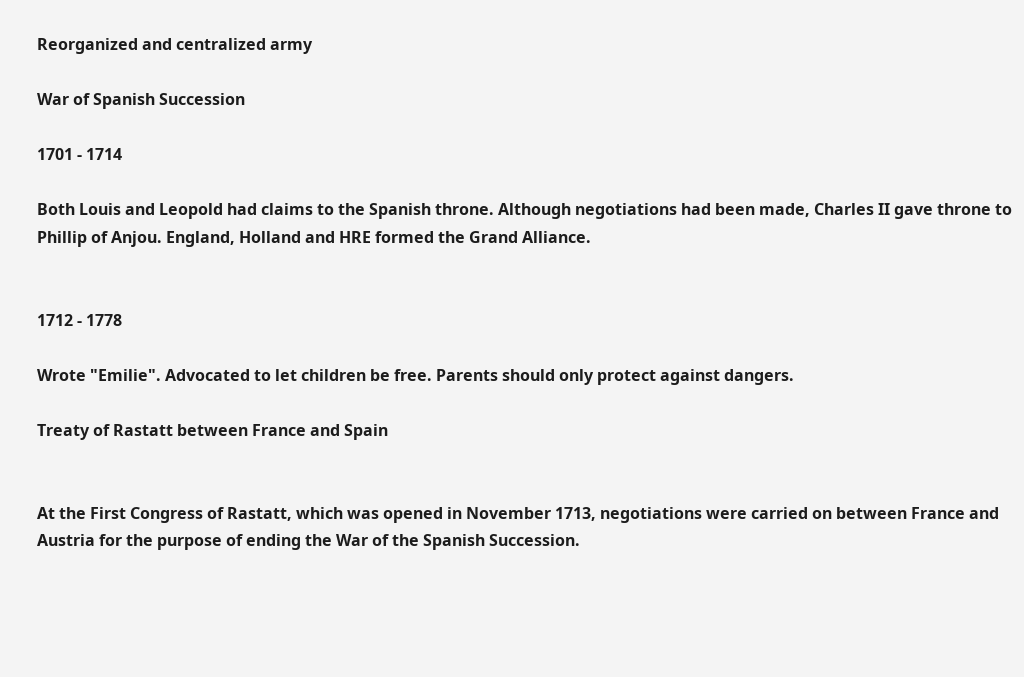Reorganized and centralized army

War of Spanish Succession

1701 - 1714

Both Louis and Leopold had claims to the Spanish throne. Although negotiations had been made, Charles II gave throne to Phillip of Anjou. England, Holland and HRE formed the Grand Alliance.


1712 - 1778

Wrote "Emilie". Advocated to let children be free. Parents should only protect against dangers.

Treaty of Rastatt between France and Spain


At the First Congress of Rastatt, which was opened in November 1713, negotiations were carried on between France and Austria for the purpose of ending the War of the Spanish Succession.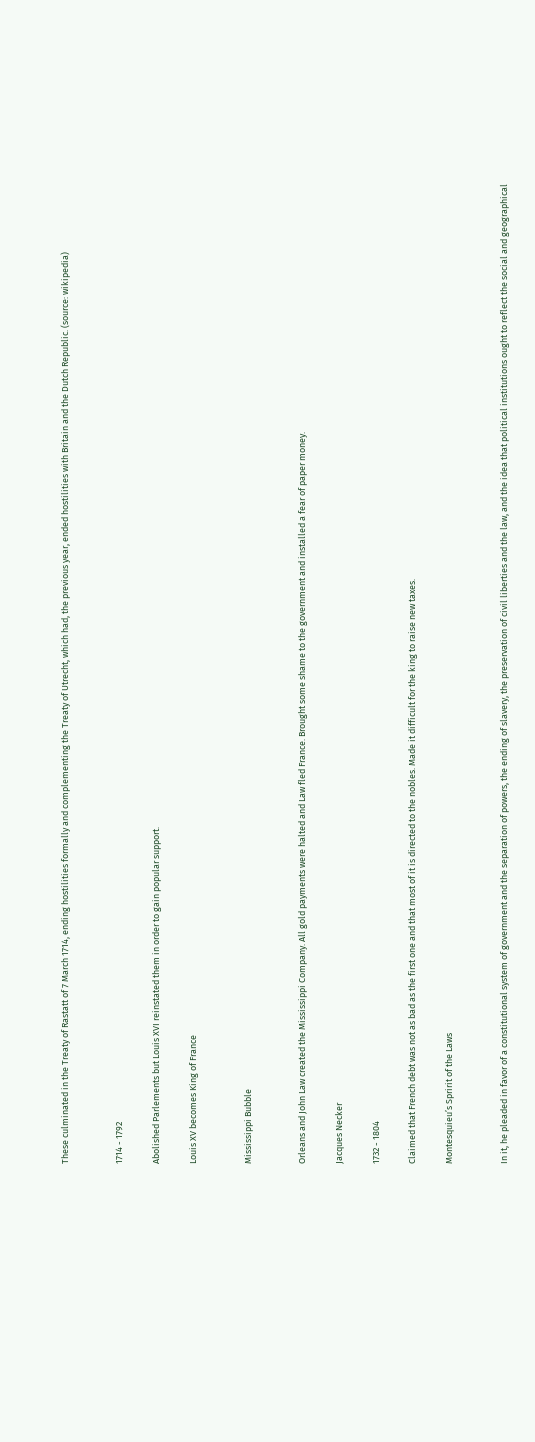These culminated in the Treaty of Rastatt of 7 March 1714, ending hostilities formally and complementing the Treaty of Utrecht, which had, the previous year, ended hostilities with Britain and the Dutch Republic. (source: wikipedia)


1714 - 1792

Abolished Parlements but Louis XVI reinstated them in order to gain popular support.

Louis XV becomes King of France


Mississippi Bubble


Orleans and John Law created the Mississippi Company. All gold payments were halted and Law fled France. Brought some shame to the government and installed a fear of paper money.

Jacques Necker

1732 - 1804

Claimed that French debt was not as bad as the first one and that most of it is directed to the nobles. Made it difficult for the king to raise new taxes.

Montesquieu’s Spririt of the Laws


In it, he pleaded in favor of a constitutional system of government and the separation of powers, the ending of slavery, the preservation of civil liberties and the law, and the idea that political institutions ought to reflect the social and geographical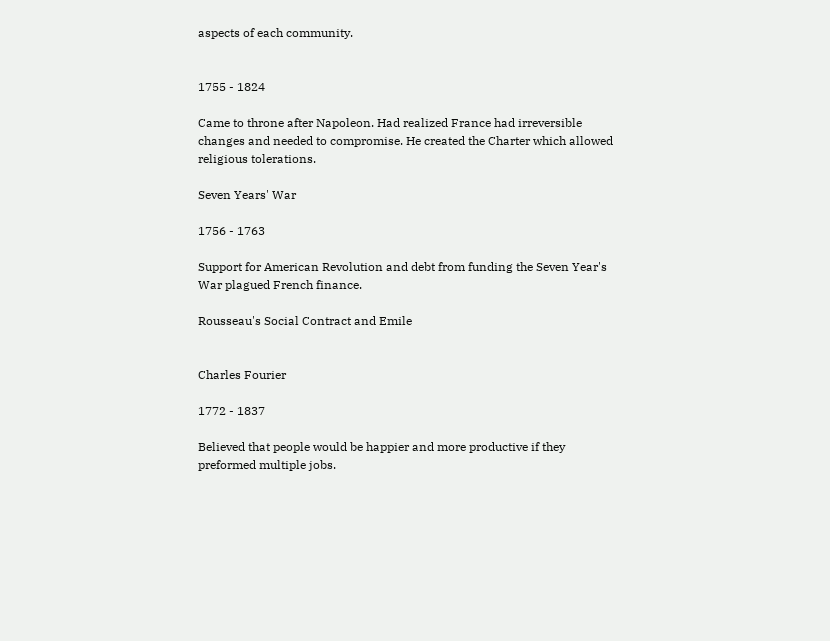aspects of each community.


1755 - 1824

Came to throne after Napoleon. Had realized France had irreversible changes and needed to compromise. He created the Charter which allowed religious tolerations.

Seven Years' War

1756 - 1763

Support for American Revolution and debt from funding the Seven Year's War plagued French finance.

Rousseau's Social Contract and Emile


Charles Fourier

1772 - 1837

Believed that people would be happier and more productive if they preformed multiple jobs.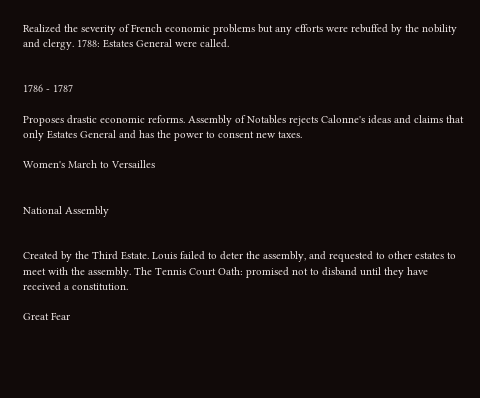Realized the severity of French economic problems but any efforts were rebuffed by the nobility and clergy. 1788: Estates General were called.


1786 - 1787

Proposes drastic economic reforms. Assembly of Notables rejects Calonne's ideas and claims that only Estates General and has the power to consent new taxes.

Women's March to Versailles


National Assembly


Created by the Third Estate. Louis failed to deter the assembly, and requested to other estates to meet with the assembly. The Tennis Court Oath: promised not to disband until they have received a constitution.

Great Fear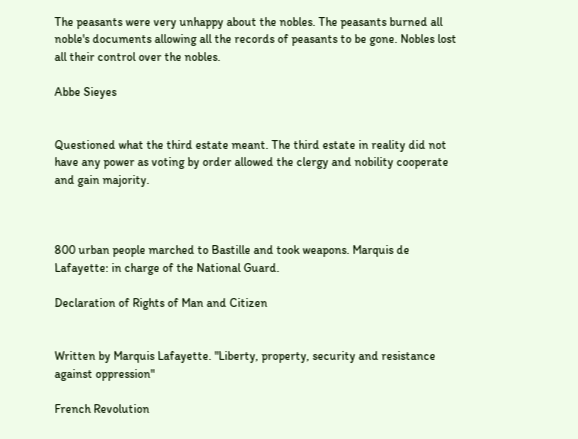The peasants were very unhappy about the nobles. The peasants burned all noble's documents allowing all the records of peasants to be gone. Nobles lost all their control over the nobles.

Abbe Sieyes


Questioned what the third estate meant. The third estate in reality did not have any power as voting by order allowed the clergy and nobility cooperate and gain majority.



800 urban people marched to Bastille and took weapons. Marquis de Lafayette: in charge of the National Guard.

Declaration of Rights of Man and Citizen


Written by Marquis Lafayette. "Liberty, property, security and resistance against oppression"

French Revolution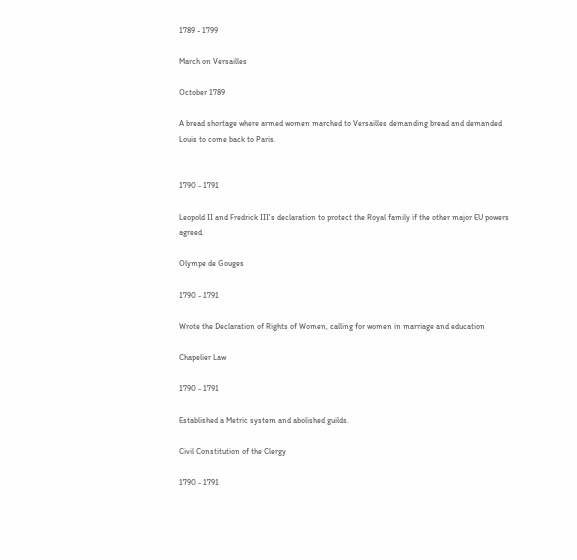1789 - 1799

March on Versailles

October 1789

A bread shortage where armed women marched to Versailles demanding bread and demanded Louis to come back to Paris.


1790 - 1791

Leopold II and Fredrick III's declaration to protect the Royal family if the other major EU powers agreed.

Olympe de Gouges

1790 - 1791

Wrote the Declaration of Rights of Women, calling for women in marriage and education

Chapelier Law

1790 - 1791

Established a Metric system and abolished guilds.

Civil Constitution of the Clergy

1790 - 1791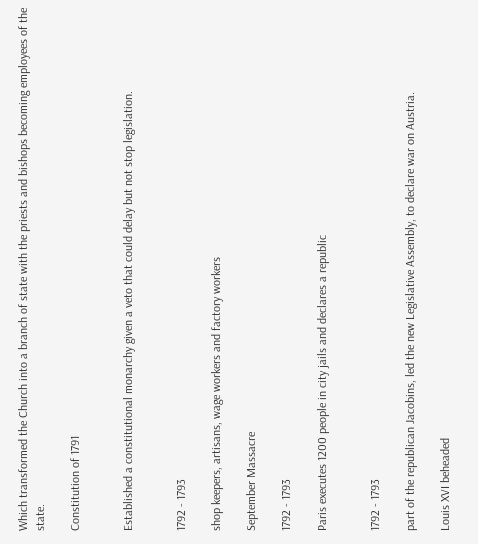Which transformed the Church into a branch of state with the priests and bishops becoming employees of the state.

Constitution of 1791


Established a constitutional monarchy given a veto that could delay but not stop legislation.


1792 - 1793

shop keepers, artisans, wage workers and factory workers

September Massacre

1792 - 1793

Paris executes 1200 people in city jails and declares a republic


1792 - 1793

part of the republican Jacobins, led the new Legislative Assembly, to declare war on Austria.

Louis XVI beheaded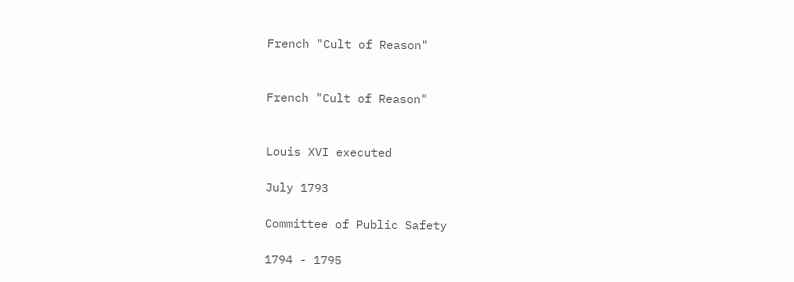French "Cult of Reason"


French "Cult of Reason"


Louis XVI executed

July 1793

Committee of Public Safety

1794 - 1795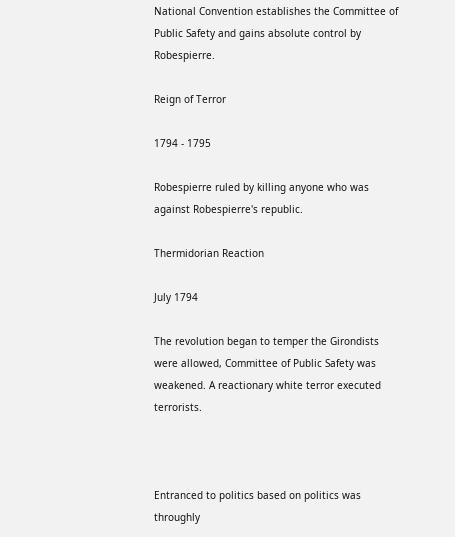National Convention establishes the Committee of Public Safety and gains absolute control by Robespierre.

Reign of Terror

1794 - 1795

Robespierre ruled by killing anyone who was against Robespierre's republic.

Thermidorian Reaction

July 1794

The revolution began to temper the Girondists were allowed, Committee of Public Safety was weakened. A reactionary white terror executed terrorists.



Entranced to politics based on politics was throughly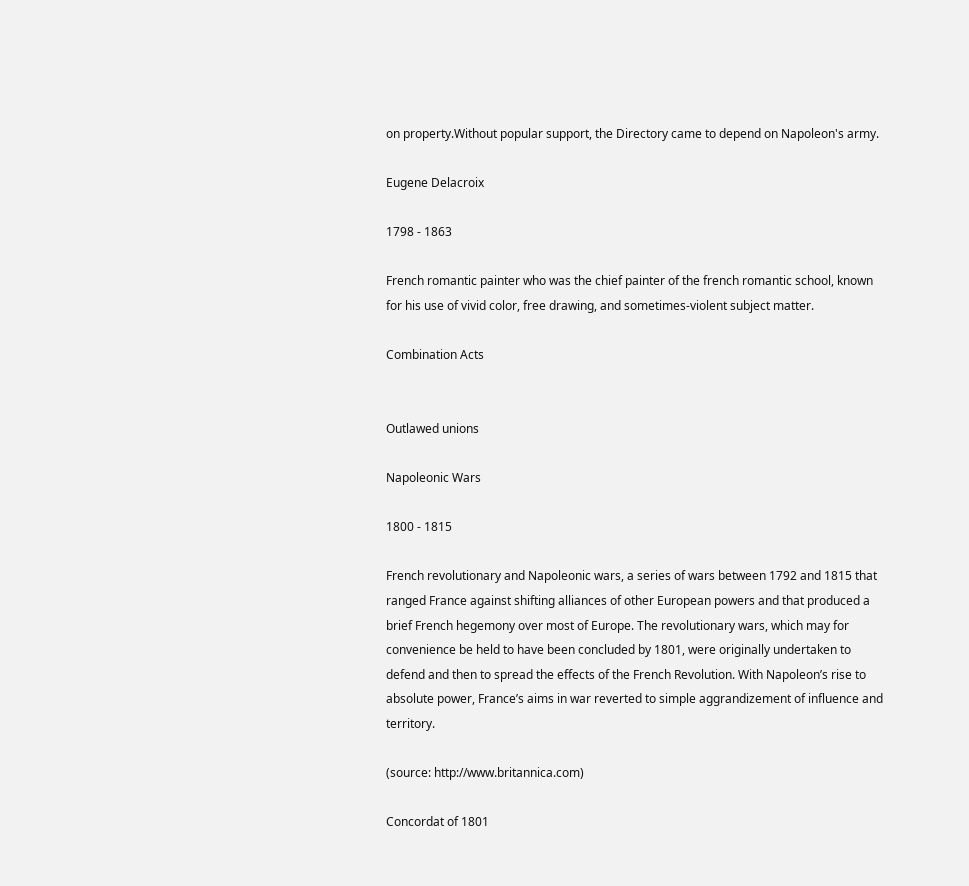on property.Without popular support, the Directory came to depend on Napoleon's army.

Eugene Delacroix

1798 - 1863

French romantic painter who was the chief painter of the french romantic school, known for his use of vivid color, free drawing, and sometimes-violent subject matter.

Combination Acts


Outlawed unions

Napoleonic Wars

1800 - 1815

French revolutionary and Napoleonic wars, a series of wars between 1792 and 1815 that ranged France against shifting alliances of other European powers and that produced a brief French hegemony over most of Europe. The revolutionary wars, which may for convenience be held to have been concluded by 1801, were originally undertaken to defend and then to spread the effects of the French Revolution. With Napoleon’s rise to absolute power, France’s aims in war reverted to simple aggrandizement of influence and territory.

(source: http://www.britannica.com)

Concordat of 1801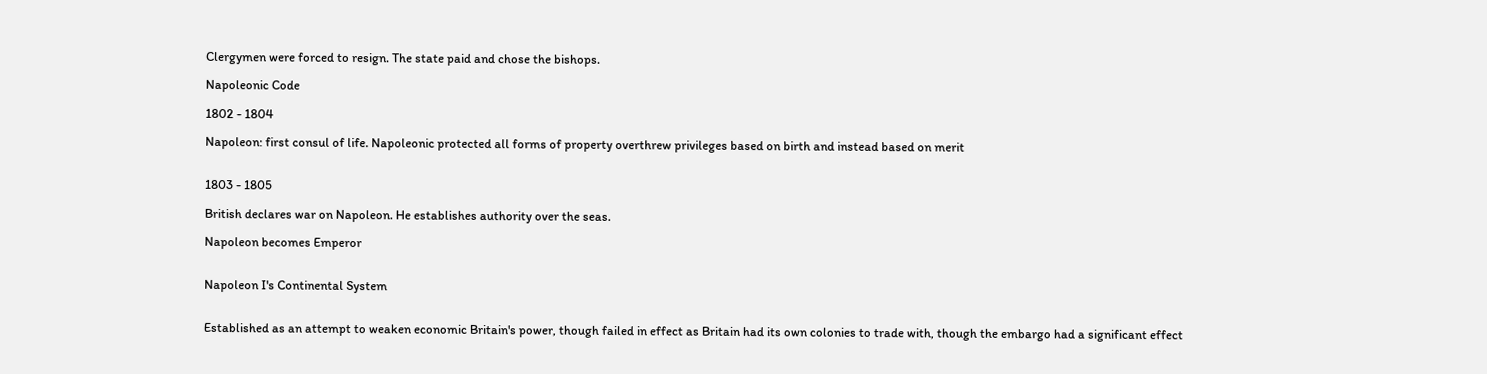Clergymen were forced to resign. The state paid and chose the bishops.

Napoleonic Code

1802 - 1804

Napoleon: first consul of life. Napoleonic protected all forms of property overthrew privileges based on birth and instead based on merit


1803 - 1805

British declares war on Napoleon. He establishes authority over the seas.

Napoleon becomes Emperor


Napoleon I's Continental System


Established as an attempt to weaken economic Britain's power, though failed in effect as Britain had its own colonies to trade with, though the embargo had a significant effect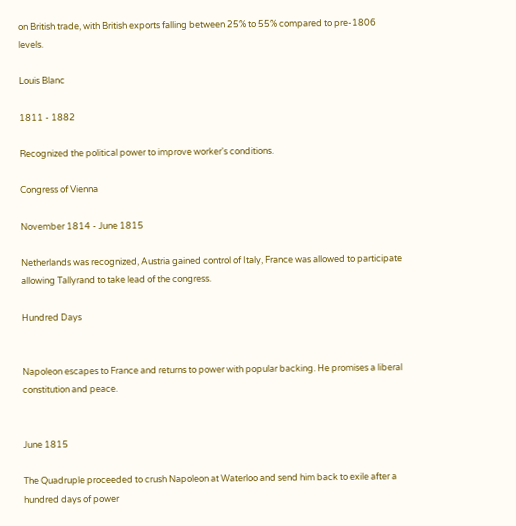on British trade, with British exports falling between 25% to 55% compared to pre-1806 levels.

Louis Blanc

1811 - 1882

Recognized the political power to improve worker's conditions.

Congress of Vienna

November 1814 - June 1815

Netherlands was recognized, Austria gained control of Italy, France was allowed to participate allowing Tallyrand to take lead of the congress.

Hundred Days


Napoleon escapes to France and returns to power with popular backing. He promises a liberal constitution and peace.


June 1815

The Quadruple proceeded to crush Napoleon at Waterloo and send him back to exile after a hundred days of power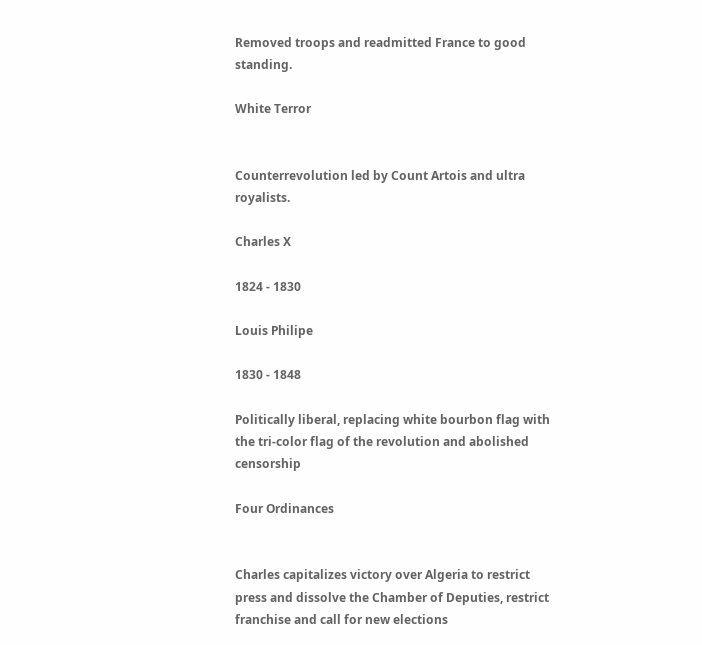Removed troops and readmitted France to good standing.

White Terror


Counterrevolution led by Count Artois and ultra royalists.

Charles X

1824 - 1830

Louis Philipe

1830 - 1848

Politically liberal, replacing white bourbon flag with the tri-color flag of the revolution and abolished censorship

Four Ordinances


Charles capitalizes victory over Algeria to restrict press and dissolve the Chamber of Deputies, restrict franchise and call for new elections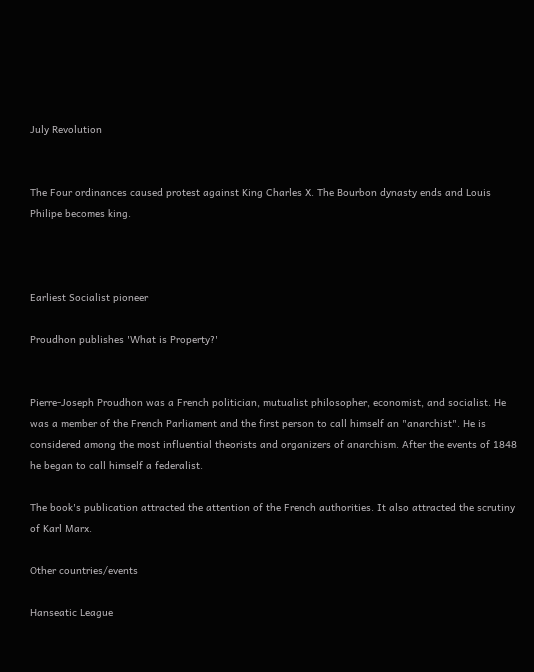July Revolution


The Four ordinances caused protest against King Charles X. The Bourbon dynasty ends and Louis Philipe becomes king.



Earliest Socialist pioneer

Proudhon publishes 'What is Property?'


Pierre-Joseph Proudhon was a French politician, mutualist philosopher, economist, and socialist. He was a member of the French Parliament and the first person to call himself an "anarchist". He is considered among the most influential theorists and organizers of anarchism. After the events of 1848 he began to call himself a federalist.

The book's publication attracted the attention of the French authorities. It also attracted the scrutiny of Karl Marx.

Other countries/events

Hanseatic League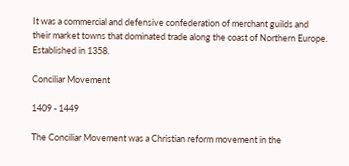It was a commercial and defensive confederation of merchant guilds and their market towns that dominated trade along the coast of Northern Europe. Established in 1358.

Conciliar Movement

1409 - 1449

The Conciliar Movement was a Christian reform movement in the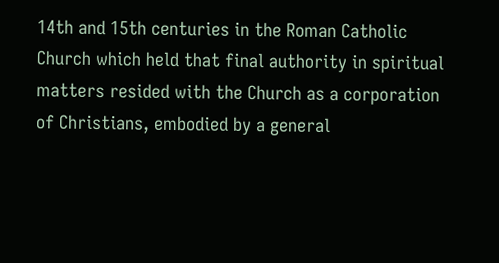14th and 15th centuries in the Roman Catholic Church which held that final authority in spiritual matters resided with the Church as a corporation of Christians, embodied by a general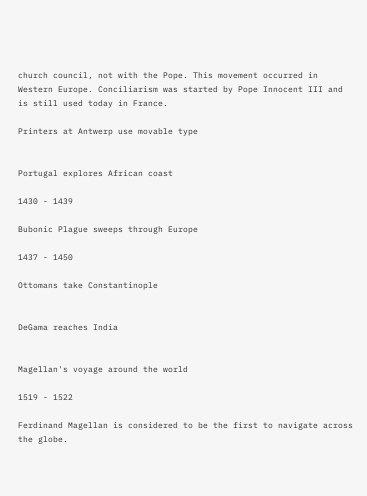church council, not with the Pope. This movement occurred in Western Europe. Conciliarism was started by Pope Innocent III and is still used today in France.

Printers at Antwerp use movable type


Portugal explores African coast

1430 - 1439

Bubonic Plague sweeps through Europe

1437 - 1450

Ottomans take Constantinople


DeGama reaches India


Magellan's voyage around the world

1519 - 1522

Ferdinand Magellan is considered to be the first to navigate across the globe.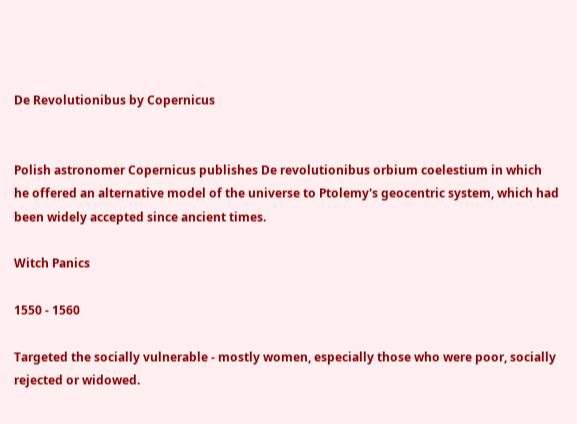De Revolutionibus by Copernicus


Polish astronomer Copernicus publishes De revolutionibus orbium coelestium in which he offered an alternative model of the universe to Ptolemy's geocentric system, which had been widely accepted since ancient times.

Witch Panics

1550 - 1560

Targeted the socially vulnerable - mostly women, especially those who were poor, socially rejected or widowed.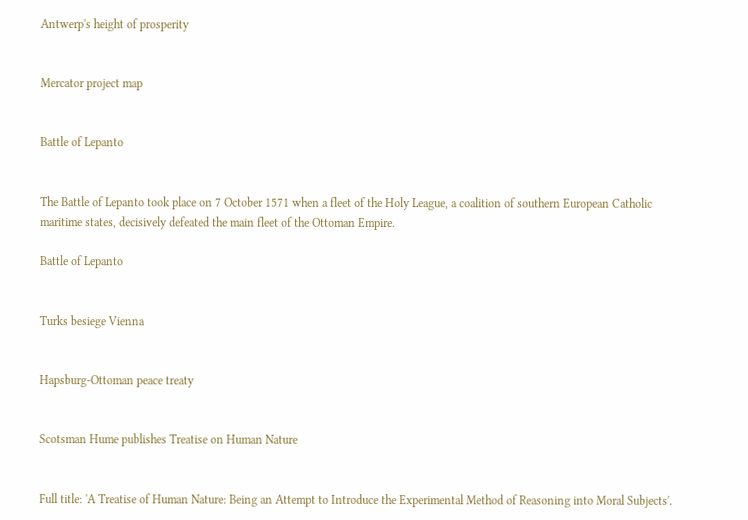Antwerp's height of prosperity


Mercator project map


Battle of Lepanto


The Battle of Lepanto took place on 7 October 1571 when a fleet of the Holy League, a coalition of southern European Catholic maritime states, decisively defeated the main fleet of the Ottoman Empire.

Battle of Lepanto


Turks besiege Vienna


Hapsburg-Ottoman peace treaty


Scotsman Hume publishes Treatise on Human Nature


Full title: 'A Treatise of Human Nature: Being an Attempt to Introduce the Experimental Method of Reasoning into Moral Subjects'.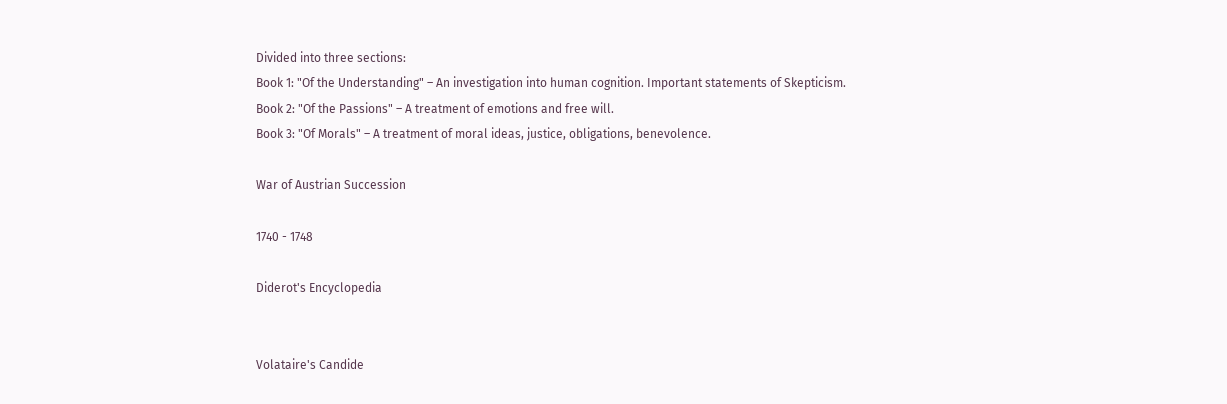Divided into three sections:
Book 1: "Of the Understanding" – An investigation into human cognition. Important statements of Skepticism.
Book 2: "Of the Passions" – A treatment of emotions and free will.
Book 3: "Of Morals" – A treatment of moral ideas, justice, obligations, benevolence.

War of Austrian Succession

1740 - 1748

Diderot's Encyclopedia


Volataire's Candide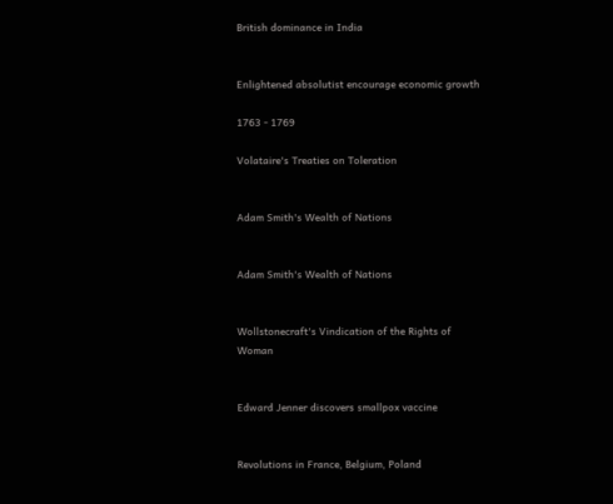British dominance in India


Enlightened absolutist encourage economic growth

1763 - 1769

Volataire's Treaties on Toleration


Adam Smith's Wealth of Nations


Adam Smith's Wealth of Nations


Wollstonecraft's Vindication of the Rights of Woman


Edward Jenner discovers smallpox vaccine


Revolutions in France, Belgium, Poland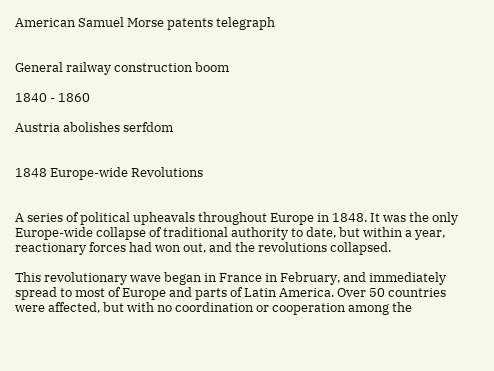American Samuel Morse patents telegraph


General railway construction boom

1840 - 1860

Austria abolishes serfdom


1848 Europe-wide Revolutions


A series of political upheavals throughout Europe in 1848. It was the only Europe-wide collapse of traditional authority to date, but within a year, reactionary forces had won out, and the revolutions collapsed.

This revolutionary wave began in France in February, and immediately spread to most of Europe and parts of Latin America. Over 50 countries were affected, but with no coordination or cooperation among the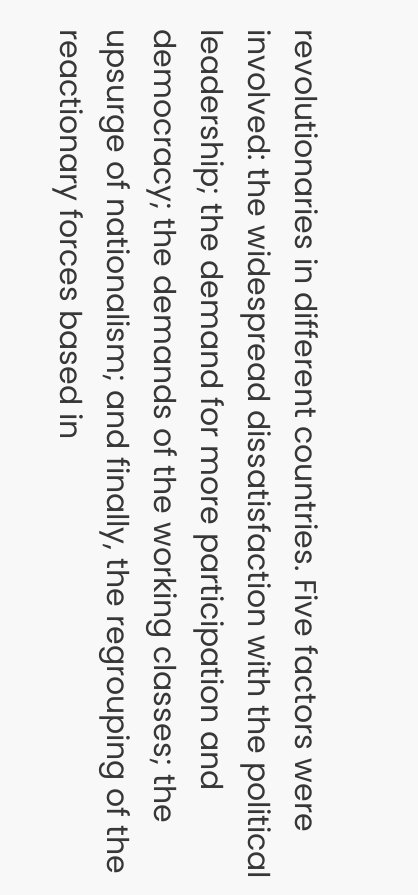revolutionaries in different countries. Five factors were involved: the widespread dissatisfaction with the political leadership; the demand for more participation and democracy; the demands of the working classes; the upsurge of nationalism; and finally, the regrouping of the reactionary forces based in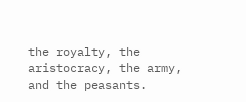the royalty, the aristocracy, the army, and the peasants.